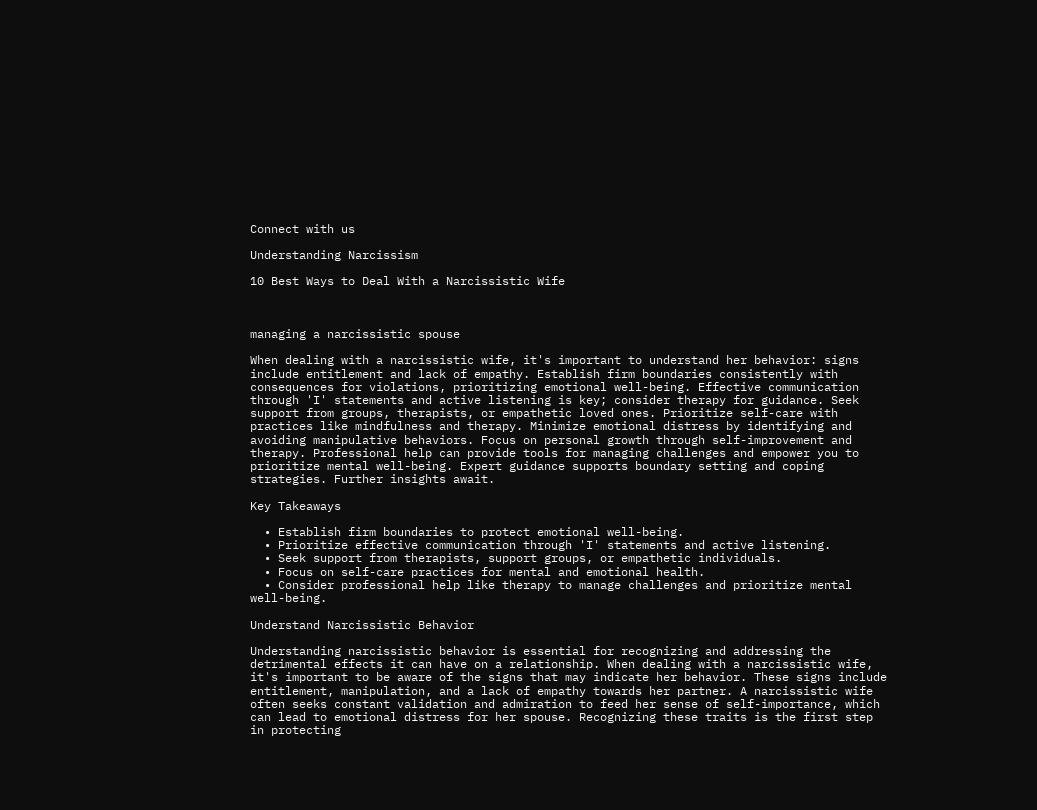Connect with us

Understanding Narcissism

10 Best Ways to Deal With a Narcissistic Wife



managing a narcissistic spouse

When dealing with a narcissistic wife, it's important to understand her behavior: signs include entitlement and lack of empathy. Establish firm boundaries consistently with consequences for violations, prioritizing emotional well-being. Effective communication through 'I' statements and active listening is key; consider therapy for guidance. Seek support from groups, therapists, or empathetic loved ones. Prioritize self-care with practices like mindfulness and therapy. Minimize emotional distress by identifying and avoiding manipulative behaviors. Focus on personal growth through self-improvement and therapy. Professional help can provide tools for managing challenges and empower you to prioritize mental well-being. Expert guidance supports boundary setting and coping strategies. Further insights await.

Key Takeaways

  • Establish firm boundaries to protect emotional well-being.
  • Prioritize effective communication through 'I' statements and active listening.
  • Seek support from therapists, support groups, or empathetic individuals.
  • Focus on self-care practices for mental and emotional health.
  • Consider professional help like therapy to manage challenges and prioritize mental well-being.

Understand Narcissistic Behavior

Understanding narcissistic behavior is essential for recognizing and addressing the detrimental effects it can have on a relationship. When dealing with a narcissistic wife, it's important to be aware of the signs that may indicate her behavior. These signs include entitlement, manipulation, and a lack of empathy towards her partner. A narcissistic wife often seeks constant validation and admiration to feed her sense of self-importance, which can lead to emotional distress for her spouse. Recognizing these traits is the first step in protecting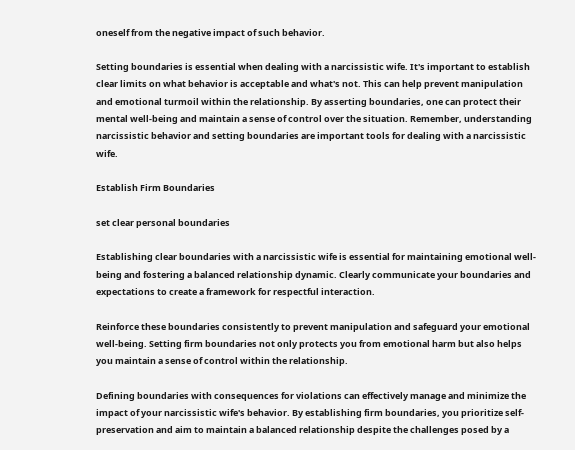oneself from the negative impact of such behavior.

Setting boundaries is essential when dealing with a narcissistic wife. It's important to establish clear limits on what behavior is acceptable and what's not. This can help prevent manipulation and emotional turmoil within the relationship. By asserting boundaries, one can protect their mental well-being and maintain a sense of control over the situation. Remember, understanding narcissistic behavior and setting boundaries are important tools for dealing with a narcissistic wife.

Establish Firm Boundaries

set clear personal boundaries

Establishing clear boundaries with a narcissistic wife is essential for maintaining emotional well-being and fostering a balanced relationship dynamic. Clearly communicate your boundaries and expectations to create a framework for respectful interaction.

Reinforce these boundaries consistently to prevent manipulation and safeguard your emotional well-being. Setting firm boundaries not only protects you from emotional harm but also helps you maintain a sense of control within the relationship.

Defining boundaries with consequences for violations can effectively manage and minimize the impact of your narcissistic wife's behavior. By establishing firm boundaries, you prioritize self-preservation and aim to maintain a balanced relationship despite the challenges posed by a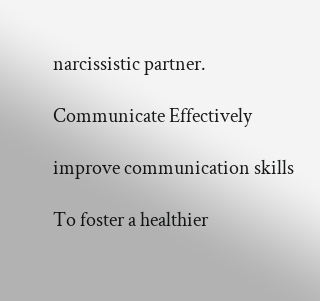narcissistic partner.

Communicate Effectively

improve communication skills

To foster a healthier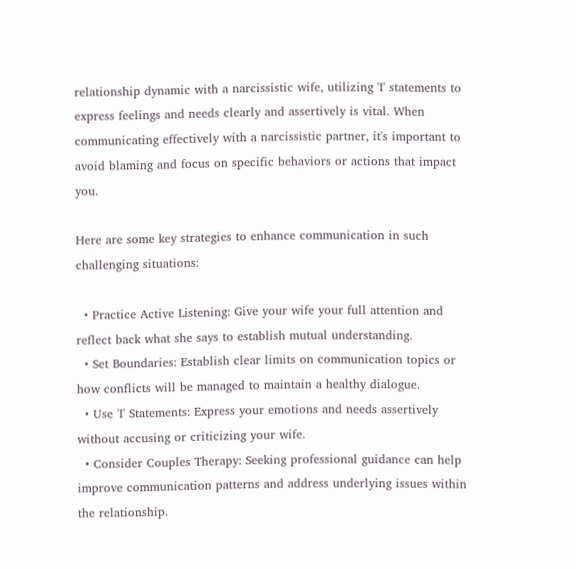relationship dynamic with a narcissistic wife, utilizing 'I' statements to express feelings and needs clearly and assertively is vital. When communicating effectively with a narcissistic partner, it's important to avoid blaming and focus on specific behaviors or actions that impact you.

Here are some key strategies to enhance communication in such challenging situations:

  • Practice Active Listening: Give your wife your full attention and reflect back what she says to establish mutual understanding.
  • Set Boundaries: Establish clear limits on communication topics or how conflicts will be managed to maintain a healthy dialogue.
  • Use 'I' Statements: Express your emotions and needs assertively without accusing or criticizing your wife.
  • Consider Couples Therapy: Seeking professional guidance can help improve communication patterns and address underlying issues within the relationship.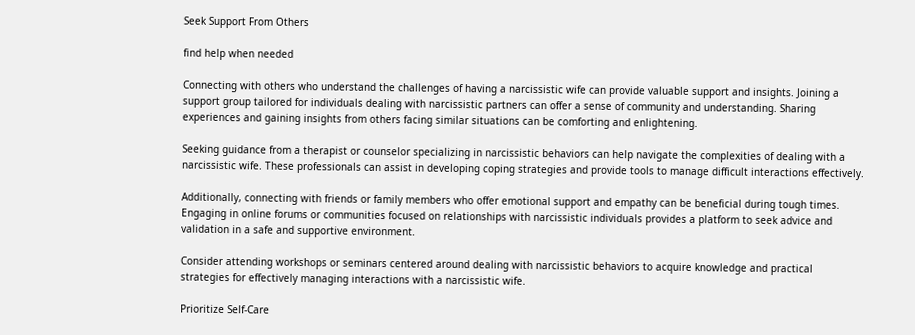Seek Support From Others

find help when needed

Connecting with others who understand the challenges of having a narcissistic wife can provide valuable support and insights. Joining a support group tailored for individuals dealing with narcissistic partners can offer a sense of community and understanding. Sharing experiences and gaining insights from others facing similar situations can be comforting and enlightening.

Seeking guidance from a therapist or counselor specializing in narcissistic behaviors can help navigate the complexities of dealing with a narcissistic wife. These professionals can assist in developing coping strategies and provide tools to manage difficult interactions effectively.

Additionally, connecting with friends or family members who offer emotional support and empathy can be beneficial during tough times. Engaging in online forums or communities focused on relationships with narcissistic individuals provides a platform to seek advice and validation in a safe and supportive environment.

Consider attending workshops or seminars centered around dealing with narcissistic behaviors to acquire knowledge and practical strategies for effectively managing interactions with a narcissistic wife.

Prioritize Self-Care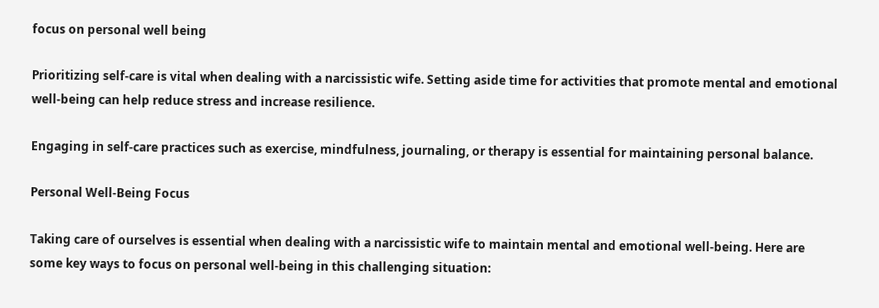focus on personal well being

Prioritizing self-care is vital when dealing with a narcissistic wife. Setting aside time for activities that promote mental and emotional well-being can help reduce stress and increase resilience.

Engaging in self-care practices such as exercise, mindfulness, journaling, or therapy is essential for maintaining personal balance.

Personal Well-Being Focus

Taking care of ourselves is essential when dealing with a narcissistic wife to maintain mental and emotional well-being. Here are some key ways to focus on personal well-being in this challenging situation: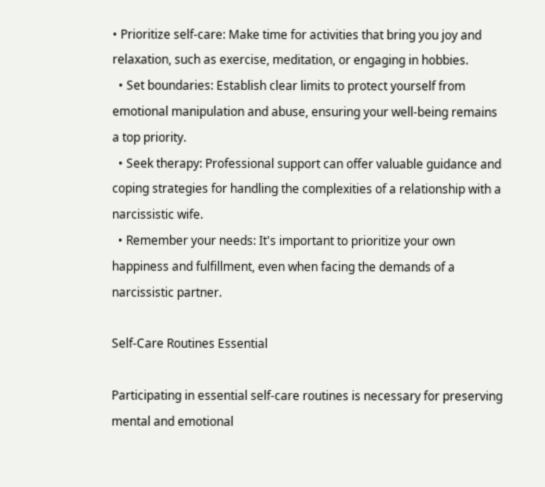• Prioritize self-care: Make time for activities that bring you joy and relaxation, such as exercise, meditation, or engaging in hobbies.
  • Set boundaries: Establish clear limits to protect yourself from emotional manipulation and abuse, ensuring your well-being remains a top priority.
  • Seek therapy: Professional support can offer valuable guidance and coping strategies for handling the complexities of a relationship with a narcissistic wife.
  • Remember your needs: It's important to prioritize your own happiness and fulfillment, even when facing the demands of a narcissistic partner.

Self-Care Routines Essential

Participating in essential self-care routines is necessary for preserving mental and emotional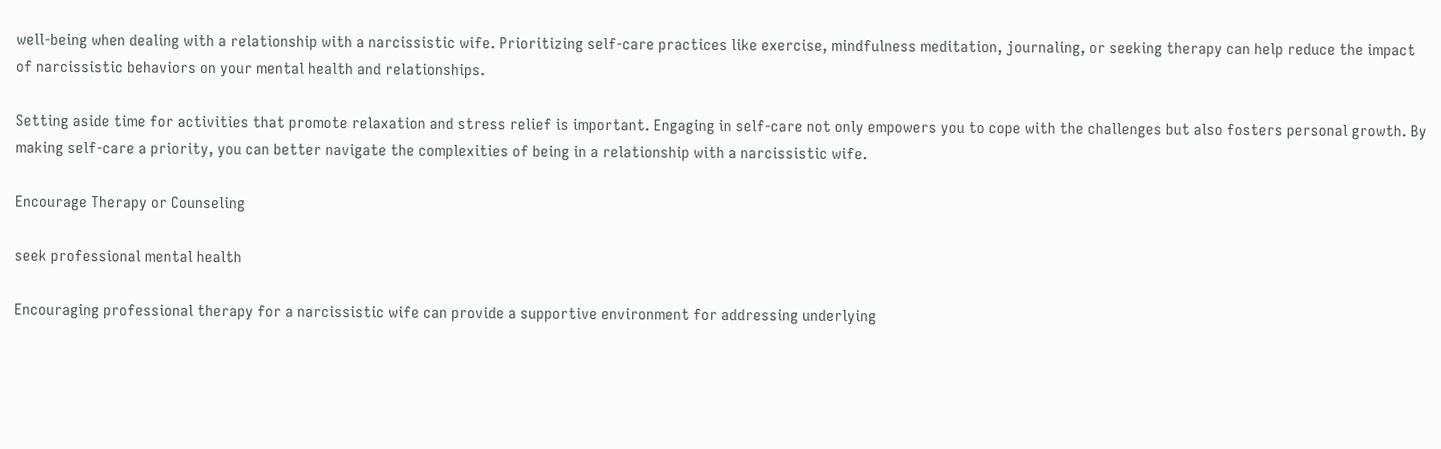well-being when dealing with a relationship with a narcissistic wife. Prioritizing self-care practices like exercise, mindfulness meditation, journaling, or seeking therapy can help reduce the impact of narcissistic behaviors on your mental health and relationships.

Setting aside time for activities that promote relaxation and stress relief is important. Engaging in self-care not only empowers you to cope with the challenges but also fosters personal growth. By making self-care a priority, you can better navigate the complexities of being in a relationship with a narcissistic wife.

Encourage Therapy or Counseling

seek professional mental health

Encouraging professional therapy for a narcissistic wife can provide a supportive environment for addressing underlying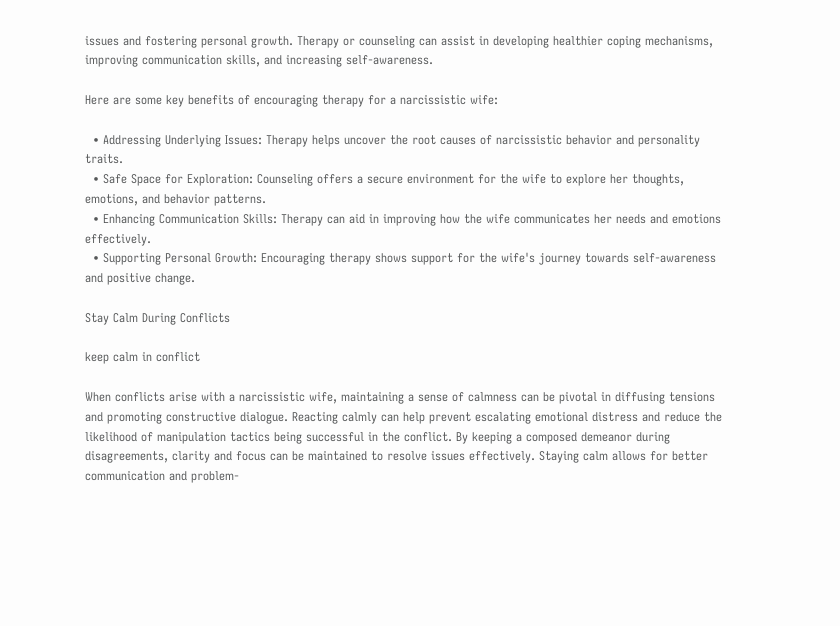issues and fostering personal growth. Therapy or counseling can assist in developing healthier coping mechanisms, improving communication skills, and increasing self-awareness.

Here are some key benefits of encouraging therapy for a narcissistic wife:

  • Addressing Underlying Issues: Therapy helps uncover the root causes of narcissistic behavior and personality traits.
  • Safe Space for Exploration: Counseling offers a secure environment for the wife to explore her thoughts, emotions, and behavior patterns.
  • Enhancing Communication Skills: Therapy can aid in improving how the wife communicates her needs and emotions effectively.
  • Supporting Personal Growth: Encouraging therapy shows support for the wife's journey towards self-awareness and positive change.

Stay Calm During Conflicts

keep calm in conflict

When conflicts arise with a narcissistic wife, maintaining a sense of calmness can be pivotal in diffusing tensions and promoting constructive dialogue. Reacting calmly can help prevent escalating emotional distress and reduce the likelihood of manipulation tactics being successful in the conflict. By keeping a composed demeanor during disagreements, clarity and focus can be maintained to resolve issues effectively. Staying calm allows for better communication and problem-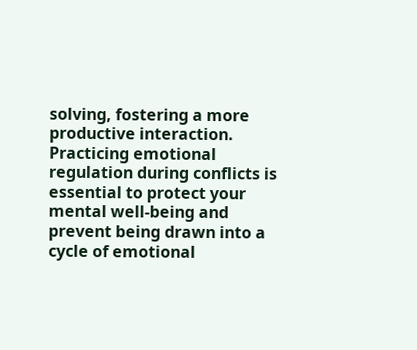solving, fostering a more productive interaction. Practicing emotional regulation during conflicts is essential to protect your mental well-being and prevent being drawn into a cycle of emotional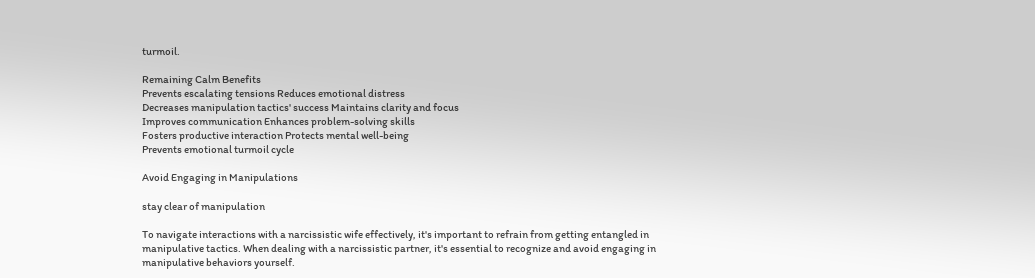turmoil.

Remaining Calm Benefits
Prevents escalating tensions Reduces emotional distress
Decreases manipulation tactics' success Maintains clarity and focus
Improves communication Enhances problem-solving skills
Fosters productive interaction Protects mental well-being
Prevents emotional turmoil cycle

Avoid Engaging in Manipulations

stay clear of manipulation

To navigate interactions with a narcissistic wife effectively, it's important to refrain from getting entangled in manipulative tactics. When dealing with a narcissistic partner, it's essential to recognize and avoid engaging in manipulative behaviors yourself.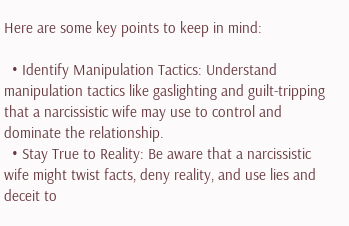Here are some key points to keep in mind:

  • Identify Manipulation Tactics: Understand manipulation tactics like gaslighting and guilt-tripping that a narcissistic wife may use to control and dominate the relationship.
  • Stay True to Reality: Be aware that a narcissistic wife might twist facts, deny reality, and use lies and deceit to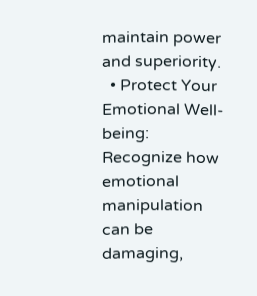maintain power and superiority.
  • Protect Your Emotional Well-being: Recognize how emotional manipulation can be damaging,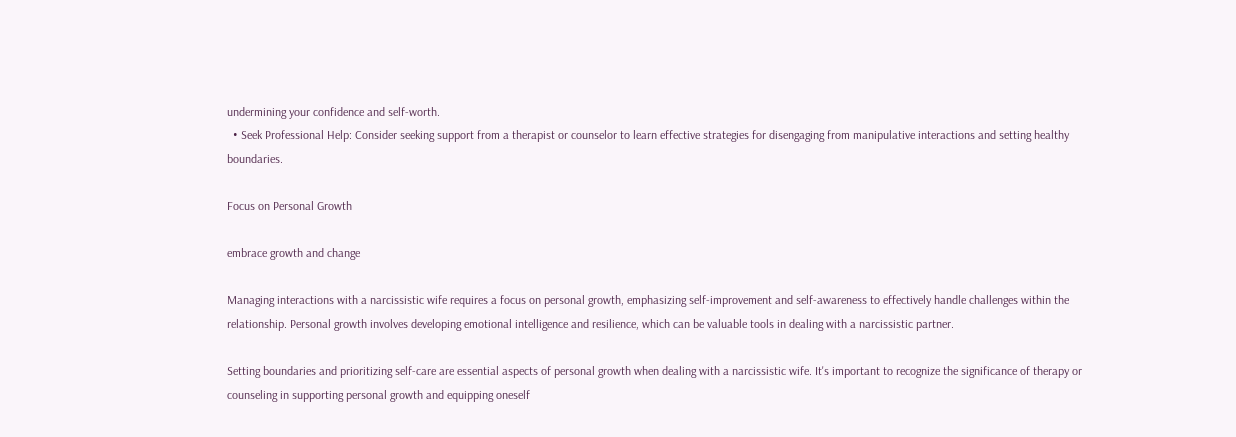undermining your confidence and self-worth.
  • Seek Professional Help: Consider seeking support from a therapist or counselor to learn effective strategies for disengaging from manipulative interactions and setting healthy boundaries.

Focus on Personal Growth

embrace growth and change

Managing interactions with a narcissistic wife requires a focus on personal growth, emphasizing self-improvement and self-awareness to effectively handle challenges within the relationship. Personal growth involves developing emotional intelligence and resilience, which can be valuable tools in dealing with a narcissistic partner.

Setting boundaries and prioritizing self-care are essential aspects of personal growth when dealing with a narcissistic wife. It's important to recognize the significance of therapy or counseling in supporting personal growth and equipping oneself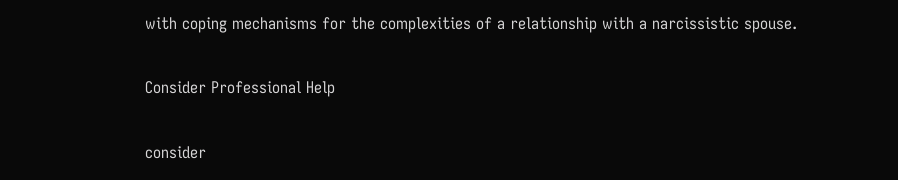with coping mechanisms for the complexities of a relationship with a narcissistic spouse.

Consider Professional Help

consider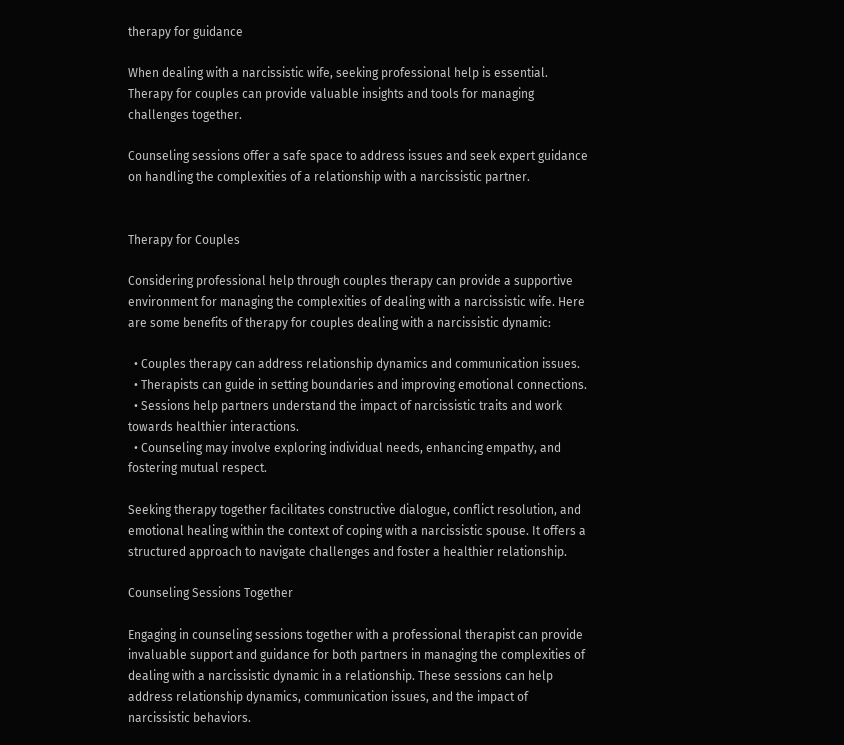therapy for guidance

When dealing with a narcissistic wife, seeking professional help is essential. Therapy for couples can provide valuable insights and tools for managing challenges together.

Counseling sessions offer a safe space to address issues and seek expert guidance on handling the complexities of a relationship with a narcissistic partner.


Therapy for Couples

Considering professional help through couples therapy can provide a supportive environment for managing the complexities of dealing with a narcissistic wife. Here are some benefits of therapy for couples dealing with a narcissistic dynamic:

  • Couples therapy can address relationship dynamics and communication issues.
  • Therapists can guide in setting boundaries and improving emotional connections.
  • Sessions help partners understand the impact of narcissistic traits and work towards healthier interactions.
  • Counseling may involve exploring individual needs, enhancing empathy, and fostering mutual respect.

Seeking therapy together facilitates constructive dialogue, conflict resolution, and emotional healing within the context of coping with a narcissistic spouse. It offers a structured approach to navigate challenges and foster a healthier relationship.

Counseling Sessions Together

Engaging in counseling sessions together with a professional therapist can provide invaluable support and guidance for both partners in managing the complexities of dealing with a narcissistic dynamic in a relationship. These sessions can help address relationship dynamics, communication issues, and the impact of narcissistic behaviors.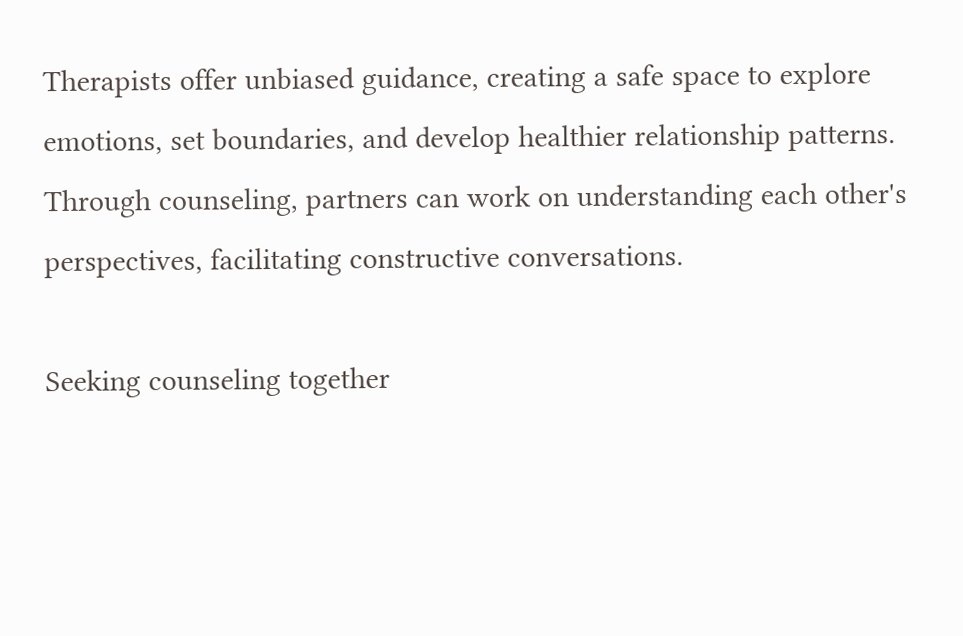Therapists offer unbiased guidance, creating a safe space to explore emotions, set boundaries, and develop healthier relationship patterns. Through counseling, partners can work on understanding each other's perspectives, facilitating constructive conversations.

Seeking counseling together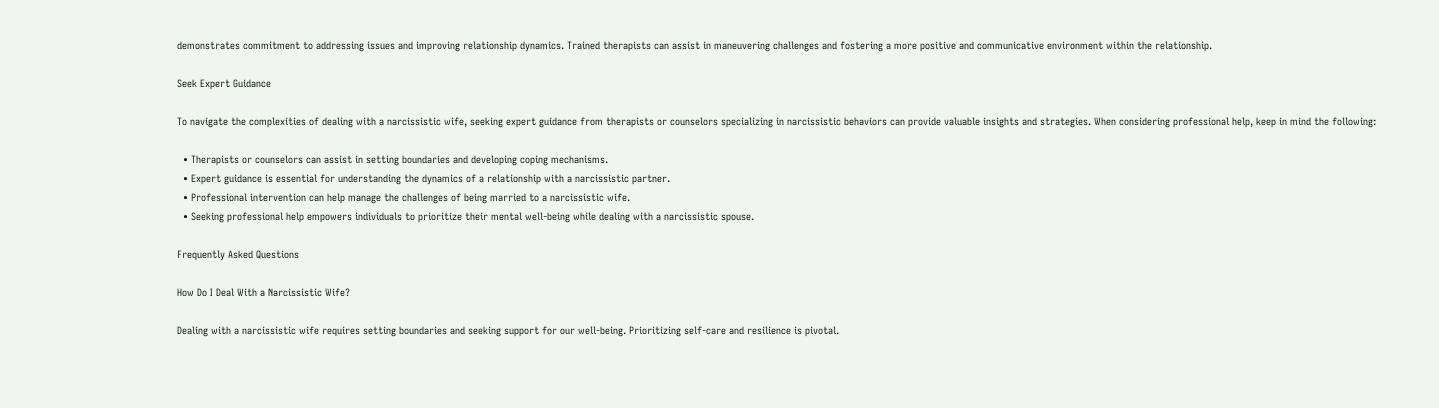demonstrates commitment to addressing issues and improving relationship dynamics. Trained therapists can assist in maneuvering challenges and fostering a more positive and communicative environment within the relationship.

Seek Expert Guidance

To navigate the complexities of dealing with a narcissistic wife, seeking expert guidance from therapists or counselors specializing in narcissistic behaviors can provide valuable insights and strategies. When considering professional help, keep in mind the following:

  • Therapists or counselors can assist in setting boundaries and developing coping mechanisms.
  • Expert guidance is essential for understanding the dynamics of a relationship with a narcissistic partner.
  • Professional intervention can help manage the challenges of being married to a narcissistic wife.
  • Seeking professional help empowers individuals to prioritize their mental well-being while dealing with a narcissistic spouse.

Frequently Asked Questions

How Do I Deal With a Narcissistic Wife?

Dealing with a narcissistic wife requires setting boundaries and seeking support for our well-being. Prioritizing self-care and resilience is pivotal.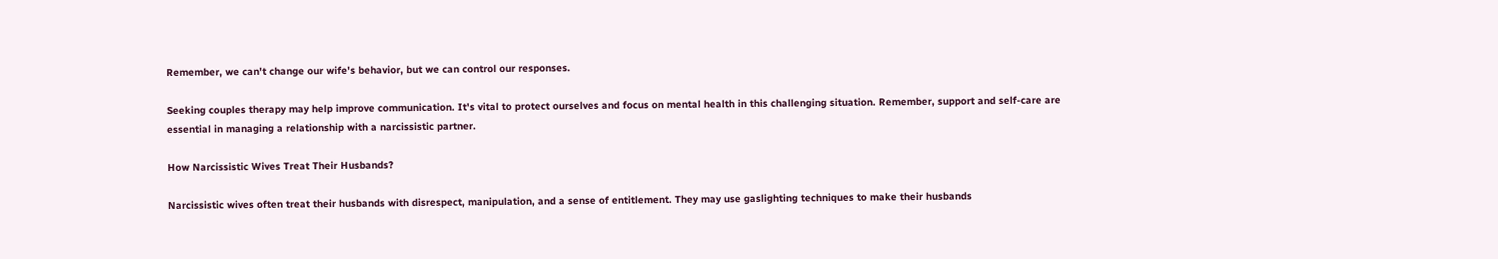Remember, we can't change our wife's behavior, but we can control our responses.

Seeking couples therapy may help improve communication. It's vital to protect ourselves and focus on mental health in this challenging situation. Remember, support and self-care are essential in managing a relationship with a narcissistic partner.

How Narcissistic Wives Treat Their Husbands?

Narcissistic wives often treat their husbands with disrespect, manipulation, and a sense of entitlement. They may use gaslighting techniques to make their husbands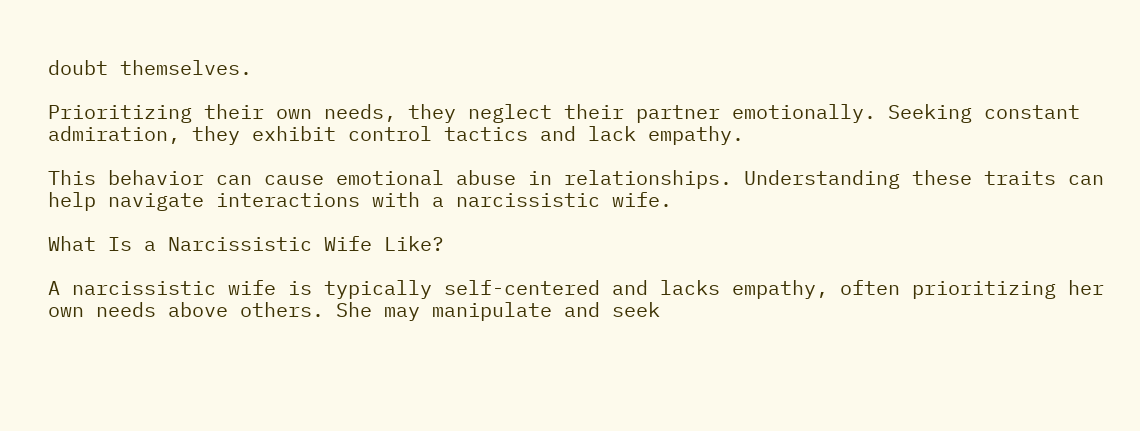doubt themselves.

Prioritizing their own needs, they neglect their partner emotionally. Seeking constant admiration, they exhibit control tactics and lack empathy.

This behavior can cause emotional abuse in relationships. Understanding these traits can help navigate interactions with a narcissistic wife.

What Is a Narcissistic Wife Like?

A narcissistic wife is typically self-centered and lacks empathy, often prioritizing her own needs above others. She may manipulate and seek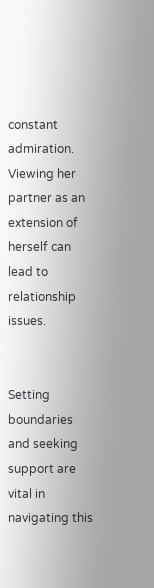constant admiration. Viewing her partner as an extension of herself can lead to relationship issues.


Setting boundaries and seeking support are vital in navigating this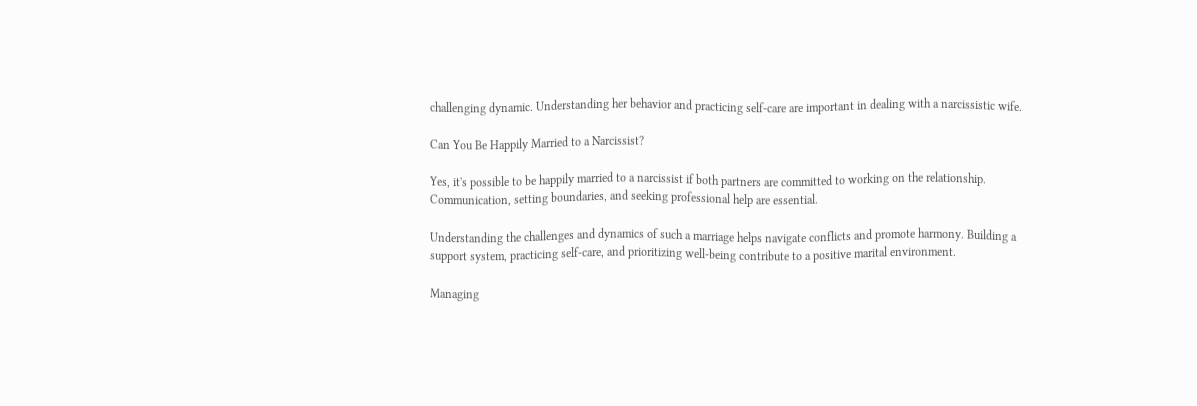challenging dynamic. Understanding her behavior and practicing self-care are important in dealing with a narcissistic wife.

Can You Be Happily Married to a Narcissist?

Yes, it's possible to be happily married to a narcissist if both partners are committed to working on the relationship. Communication, setting boundaries, and seeking professional help are essential.

Understanding the challenges and dynamics of such a marriage helps navigate conflicts and promote harmony. Building a support system, practicing self-care, and prioritizing well-being contribute to a positive marital environment.

Managing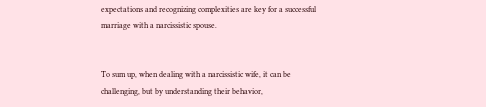expectations and recognizing complexities are key for a successful marriage with a narcissistic spouse.


To sum up, when dealing with a narcissistic wife, it can be challenging, but by understanding their behavior,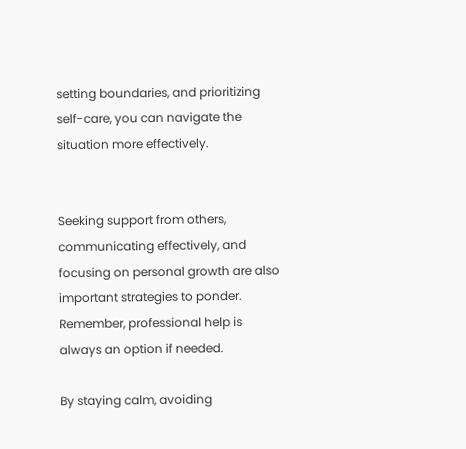setting boundaries, and prioritizing self-care, you can navigate the situation more effectively.


Seeking support from others, communicating effectively, and focusing on personal growth are also important strategies to ponder. Remember, professional help is always an option if needed.

By staying calm, avoiding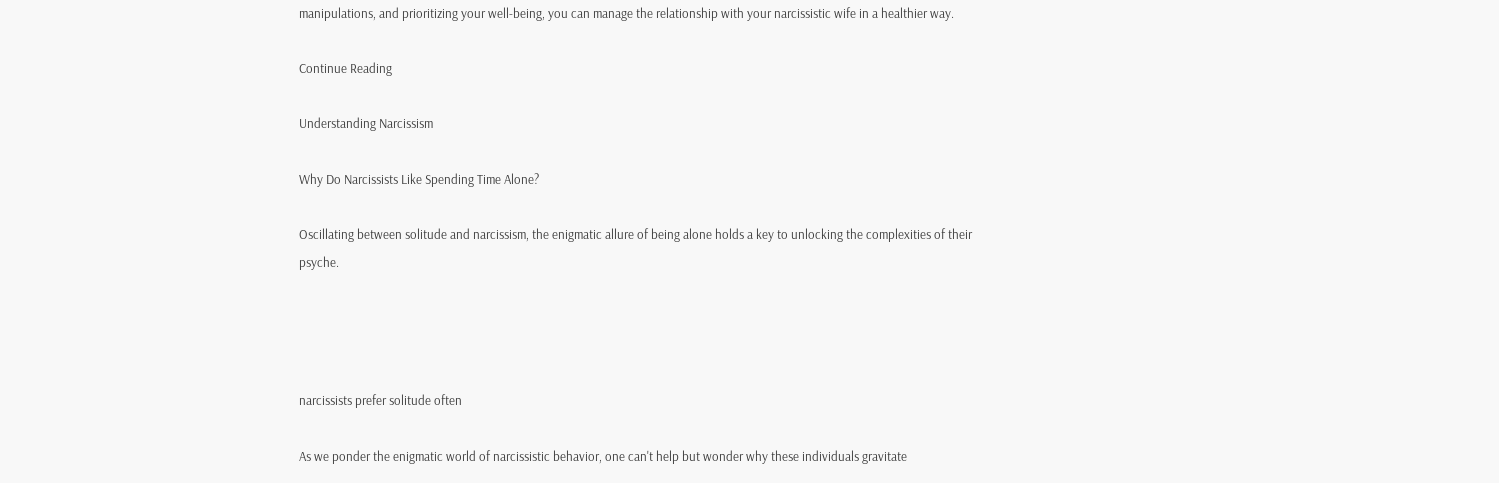manipulations, and prioritizing your well-being, you can manage the relationship with your narcissistic wife in a healthier way.

Continue Reading

Understanding Narcissism

Why Do Narcissists Like Spending Time Alone?

Oscillating between solitude and narcissism, the enigmatic allure of being alone holds a key to unlocking the complexities of their psyche.




narcissists prefer solitude often

As we ponder the enigmatic world of narcissistic behavior, one can't help but wonder why these individuals gravitate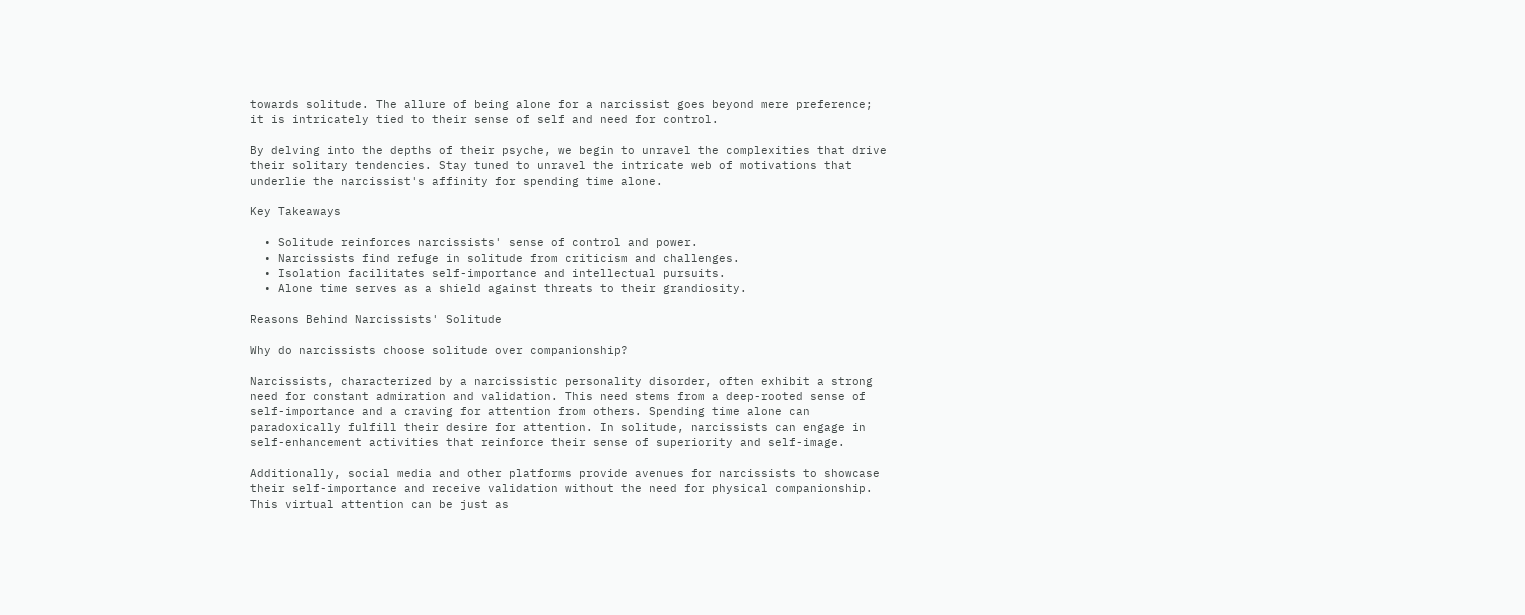towards solitude. The allure of being alone for a narcissist goes beyond mere preference; it is intricately tied to their sense of self and need for control.

By delving into the depths of their psyche, we begin to unravel the complexities that drive their solitary tendencies. Stay tuned to unravel the intricate web of motivations that underlie the narcissist's affinity for spending time alone.

Key Takeaways

  • Solitude reinforces narcissists' sense of control and power.
  • Narcissists find refuge in solitude from criticism and challenges.
  • Isolation facilitates self-importance and intellectual pursuits.
  • Alone time serves as a shield against threats to their grandiosity.

Reasons Behind Narcissists' Solitude

Why do narcissists choose solitude over companionship?

Narcissists, characterized by a narcissistic personality disorder, often exhibit a strong need for constant admiration and validation. This need stems from a deep-rooted sense of self-importance and a craving for attention from others. Spending time alone can paradoxically fulfill their desire for attention. In solitude, narcissists can engage in self-enhancement activities that reinforce their sense of superiority and self-image.

Additionally, social media and other platforms provide avenues for narcissists to showcase their self-importance and receive validation without the need for physical companionship. This virtual attention can be just as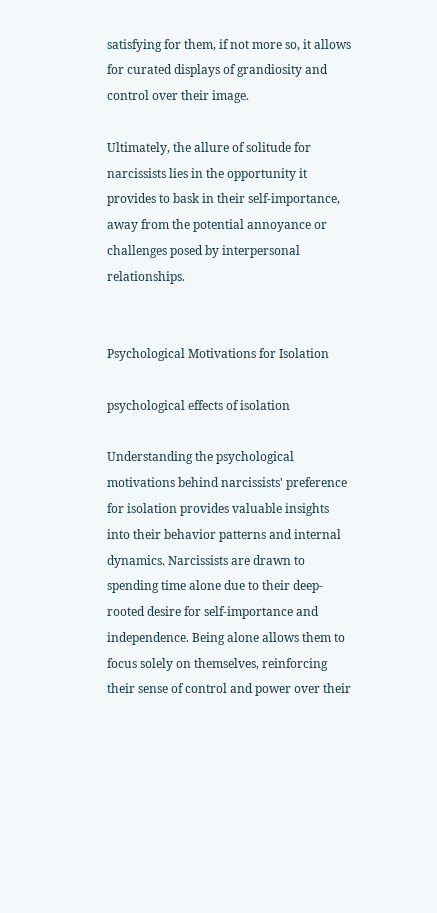satisfying for them, if not more so, it allows for curated displays of grandiosity and control over their image.

Ultimately, the allure of solitude for narcissists lies in the opportunity it provides to bask in their self-importance, away from the potential annoyance or challenges posed by interpersonal relationships.


Psychological Motivations for Isolation

psychological effects of isolation

Understanding the psychological motivations behind narcissists' preference for isolation provides valuable insights into their behavior patterns and internal dynamics. Narcissists are drawn to spending time alone due to their deep-rooted desire for self-importance and independence. Being alone allows them to focus solely on themselves, reinforcing their sense of control and power over their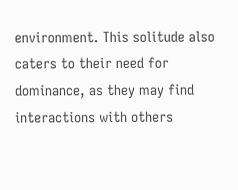environment. This solitude also caters to their need for dominance, as they may find interactions with others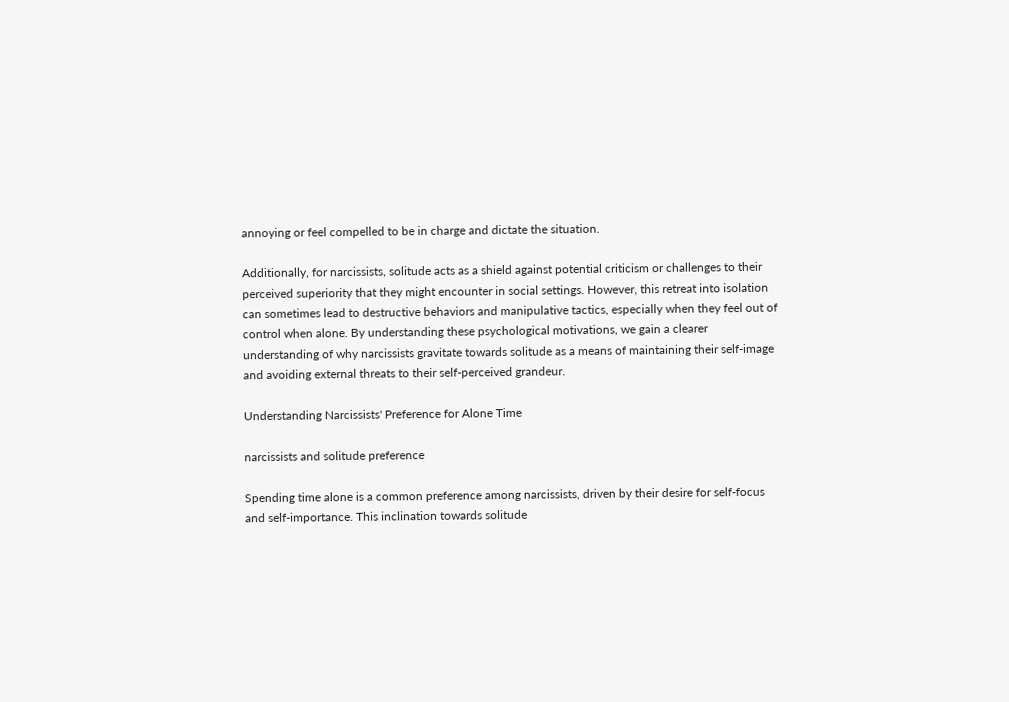annoying or feel compelled to be in charge and dictate the situation.

Additionally, for narcissists, solitude acts as a shield against potential criticism or challenges to their perceived superiority that they might encounter in social settings. However, this retreat into isolation can sometimes lead to destructive behaviors and manipulative tactics, especially when they feel out of control when alone. By understanding these psychological motivations, we gain a clearer understanding of why narcissists gravitate towards solitude as a means of maintaining their self-image and avoiding external threats to their self-perceived grandeur.

Understanding Narcissists' Preference for Alone Time

narcissists and solitude preference

Spending time alone is a common preference among narcissists, driven by their desire for self-focus and self-importance. This inclination towards solitude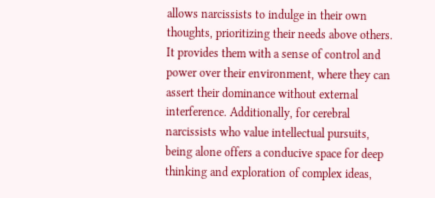allows narcissists to indulge in their own thoughts, prioritizing their needs above others. It provides them with a sense of control and power over their environment, where they can assert their dominance without external interference. Additionally, for cerebral narcissists who value intellectual pursuits, being alone offers a conducive space for deep thinking and exploration of complex ideas,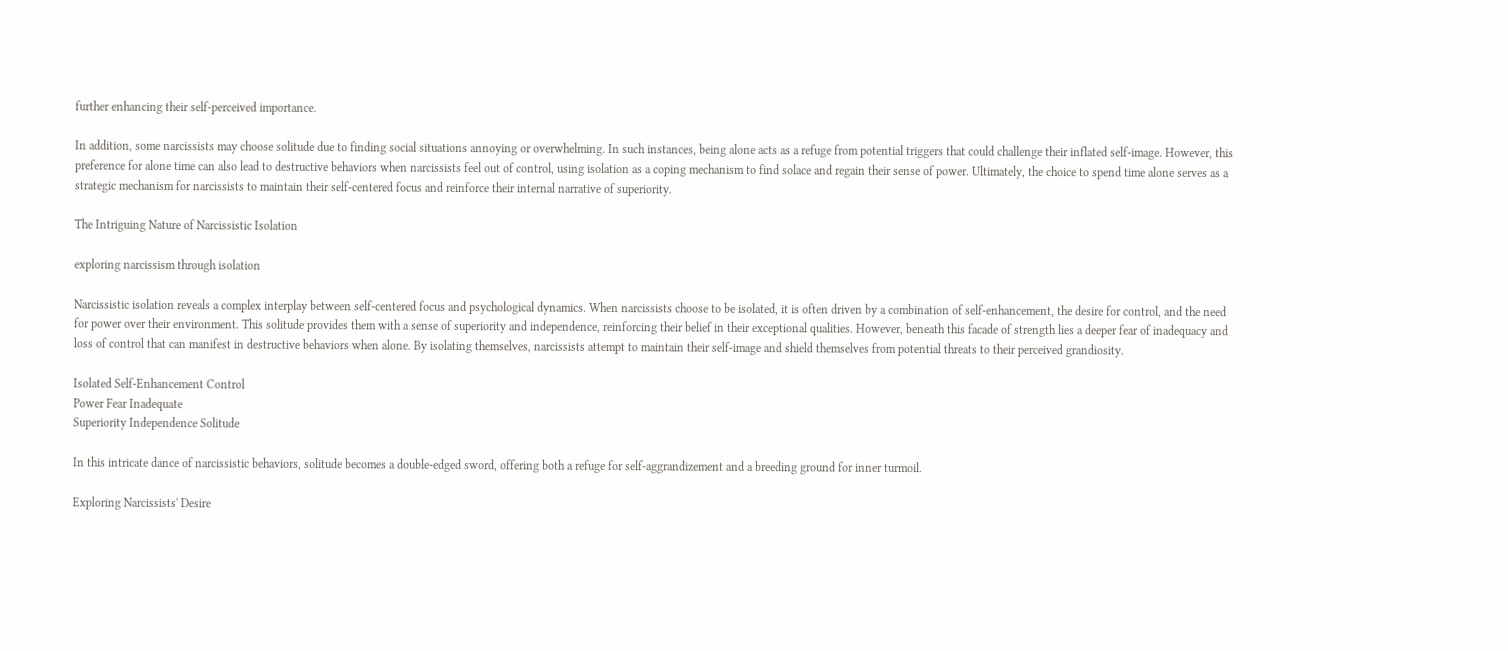further enhancing their self-perceived importance.

In addition, some narcissists may choose solitude due to finding social situations annoying or overwhelming. In such instances, being alone acts as a refuge from potential triggers that could challenge their inflated self-image. However, this preference for alone time can also lead to destructive behaviors when narcissists feel out of control, using isolation as a coping mechanism to find solace and regain their sense of power. Ultimately, the choice to spend time alone serves as a strategic mechanism for narcissists to maintain their self-centered focus and reinforce their internal narrative of superiority.

The Intriguing Nature of Narcissistic Isolation

exploring narcissism through isolation

Narcissistic isolation reveals a complex interplay between self-centered focus and psychological dynamics. When narcissists choose to be isolated, it is often driven by a combination of self-enhancement, the desire for control, and the need for power over their environment. This solitude provides them with a sense of superiority and independence, reinforcing their belief in their exceptional qualities. However, beneath this facade of strength lies a deeper fear of inadequacy and loss of control that can manifest in destructive behaviors when alone. By isolating themselves, narcissists attempt to maintain their self-image and shield themselves from potential threats to their perceived grandiosity.

Isolated Self-Enhancement Control
Power Fear Inadequate
Superiority Independence Solitude

In this intricate dance of narcissistic behaviors, solitude becomes a double-edged sword, offering both a refuge for self-aggrandizement and a breeding ground for inner turmoil.

Exploring Narcissists' Desire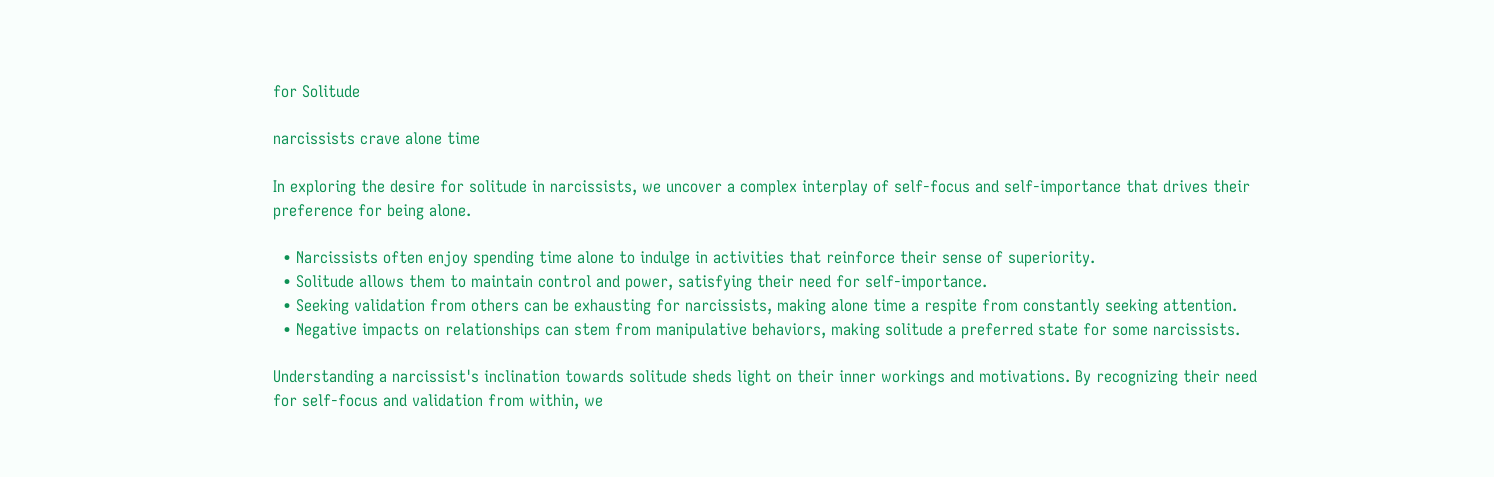for Solitude

narcissists crave alone time

In exploring the desire for solitude in narcissists, we uncover a complex interplay of self-focus and self-importance that drives their preference for being alone.

  • Narcissists often enjoy spending time alone to indulge in activities that reinforce their sense of superiority.
  • Solitude allows them to maintain control and power, satisfying their need for self-importance.
  • Seeking validation from others can be exhausting for narcissists, making alone time a respite from constantly seeking attention.
  • Negative impacts on relationships can stem from manipulative behaviors, making solitude a preferred state for some narcissists.

Understanding a narcissist's inclination towards solitude sheds light on their inner workings and motivations. By recognizing their need for self-focus and validation from within, we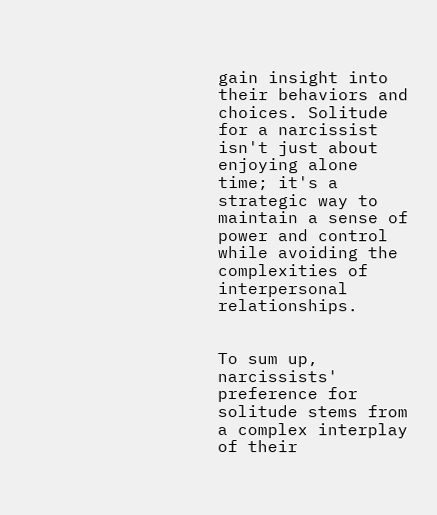gain insight into their behaviors and choices. Solitude for a narcissist isn't just about enjoying alone time; it's a strategic way to maintain a sense of power and control while avoiding the complexities of interpersonal relationships.


To sum up, narcissists' preference for solitude stems from a complex interplay of their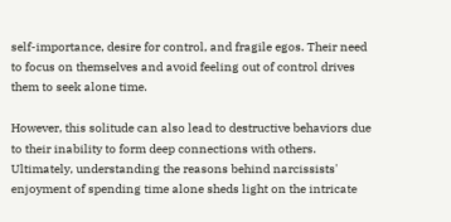self-importance, desire for control, and fragile egos. Their need to focus on themselves and avoid feeling out of control drives them to seek alone time.

However, this solitude can also lead to destructive behaviors due to their inability to form deep connections with others. Ultimately, understanding the reasons behind narcissists' enjoyment of spending time alone sheds light on the intricate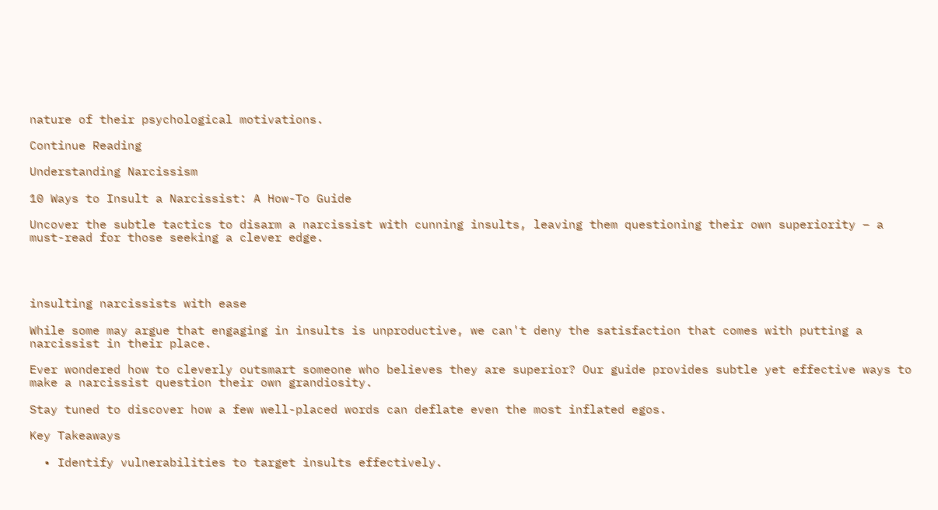nature of their psychological motivations.

Continue Reading

Understanding Narcissism

10 Ways to Insult a Narcissist: A How-To Guide

Uncover the subtle tactics to disarm a narcissist with cunning insults, leaving them questioning their own superiority – a must-read for those seeking a clever edge.




insulting narcissists with ease

While some may argue that engaging in insults is unproductive, we can't deny the satisfaction that comes with putting a narcissist in their place.

Ever wondered how to cleverly outsmart someone who believes they are superior? Our guide provides subtle yet effective ways to make a narcissist question their own grandiosity.

Stay tuned to discover how a few well-placed words can deflate even the most inflated egos.

Key Takeaways

  • Identify vulnerabilities to target insults effectively.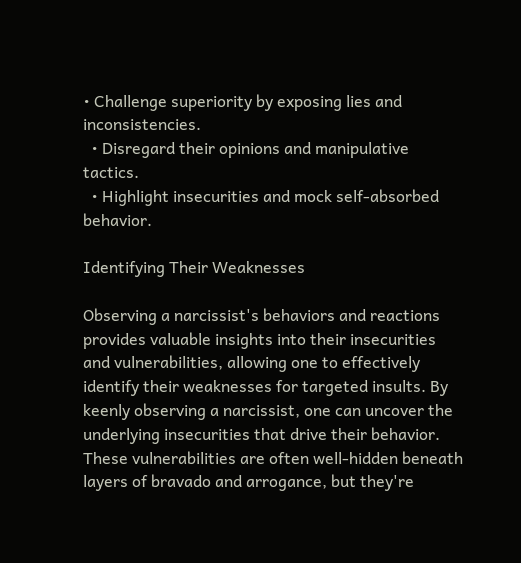• Challenge superiority by exposing lies and inconsistencies.
  • Disregard their opinions and manipulative tactics.
  • Highlight insecurities and mock self-absorbed behavior.

Identifying Their Weaknesses

Observing a narcissist's behaviors and reactions provides valuable insights into their insecurities and vulnerabilities, allowing one to effectively identify their weaknesses for targeted insults. By keenly observing a narcissist, one can uncover the underlying insecurities that drive their behavior. These vulnerabilities are often well-hidden beneath layers of bravado and arrogance, but they're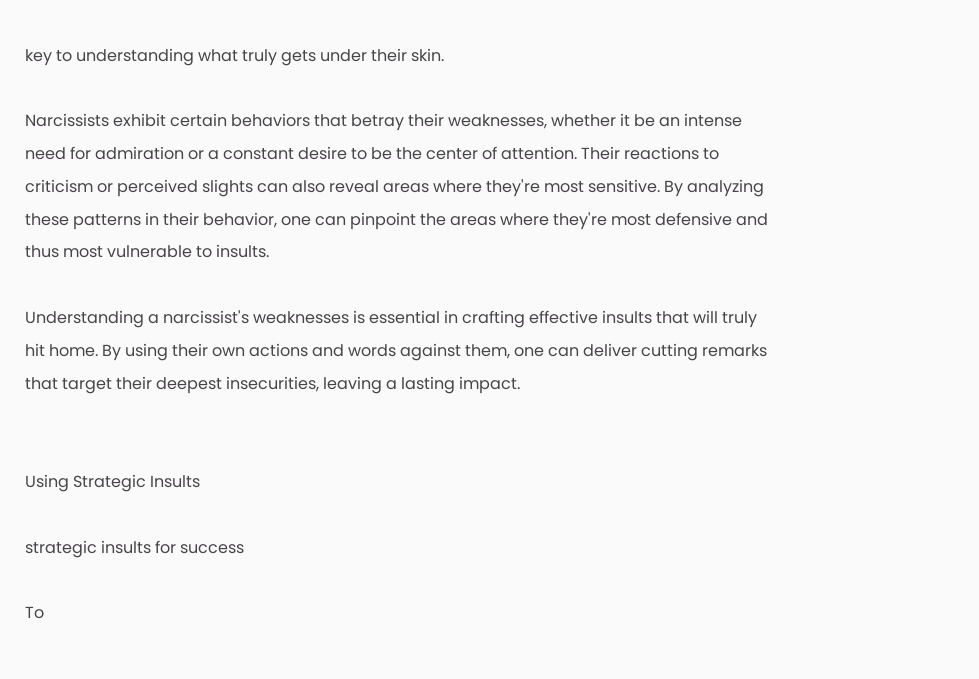key to understanding what truly gets under their skin.

Narcissists exhibit certain behaviors that betray their weaknesses, whether it be an intense need for admiration or a constant desire to be the center of attention. Their reactions to criticism or perceived slights can also reveal areas where they're most sensitive. By analyzing these patterns in their behavior, one can pinpoint the areas where they're most defensive and thus most vulnerable to insults.

Understanding a narcissist's weaknesses is essential in crafting effective insults that will truly hit home. By using their own actions and words against them, one can deliver cutting remarks that target their deepest insecurities, leaving a lasting impact.


Using Strategic Insults

strategic insults for success

To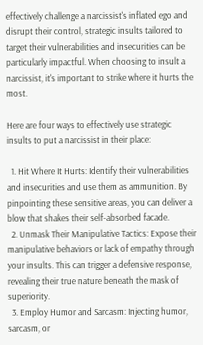effectively challenge a narcissist's inflated ego and disrupt their control, strategic insults tailored to target their vulnerabilities and insecurities can be particularly impactful. When choosing to insult a narcissist, it's important to strike where it hurts the most.

Here are four ways to effectively use strategic insults to put a narcissist in their place:

  1. Hit Where It Hurts: Identify their vulnerabilities and insecurities and use them as ammunition. By pinpointing these sensitive areas, you can deliver a blow that shakes their self-absorbed facade.
  2. Unmask Their Manipulative Tactics: Expose their manipulative behaviors or lack of empathy through your insults. This can trigger a defensive response, revealing their true nature beneath the mask of superiority.
  3. Employ Humor and Sarcasm: Injecting humor, sarcasm, or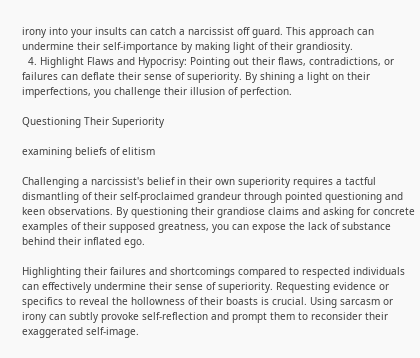irony into your insults can catch a narcissist off guard. This approach can undermine their self-importance by making light of their grandiosity.
  4. Highlight Flaws and Hypocrisy: Pointing out their flaws, contradictions, or failures can deflate their sense of superiority. By shining a light on their imperfections, you challenge their illusion of perfection.

Questioning Their Superiority

examining beliefs of elitism

Challenging a narcissist's belief in their own superiority requires a tactful dismantling of their self-proclaimed grandeur through pointed questioning and keen observations. By questioning their grandiose claims and asking for concrete examples of their supposed greatness, you can expose the lack of substance behind their inflated ego.

Highlighting their failures and shortcomings compared to respected individuals can effectively undermine their sense of superiority. Requesting evidence or specifics to reveal the hollowness of their boasts is crucial. Using sarcasm or irony can subtly provoke self-reflection and prompt them to reconsider their exaggerated self-image.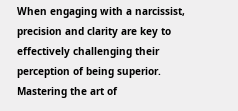When engaging with a narcissist, precision and clarity are key to effectively challenging their perception of being superior. Mastering the art of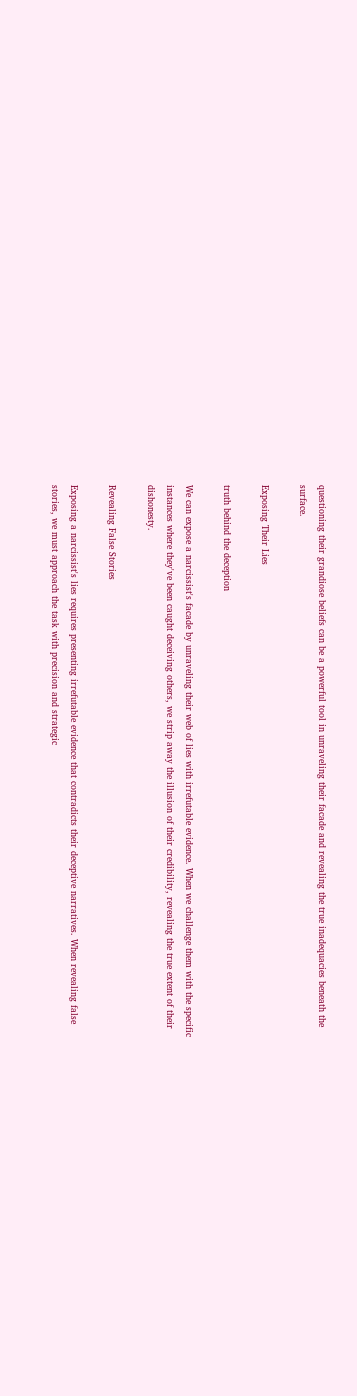questioning their grandiose beliefs can be a powerful tool in unraveling their facade and revealing the true inadequacies beneath the surface.

Exposing Their Lies

truth behind the deception

We can expose a narcissist's facade by unraveling their web of lies with irrefutable evidence. When we challenge them with the specific instances where they've been caught deceiving others, we strip away the illusion of their credibility, revealing the true extent of their dishonesty.

Revealing False Stories

Exposing a narcissist's lies requires presenting irrefutable evidence that contradicts their deceptive narratives. When revealing false stories, we must approach the task with precision and strategic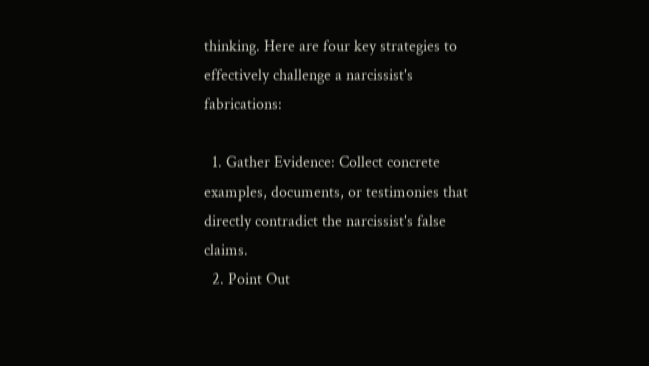thinking. Here are four key strategies to effectively challenge a narcissist's fabrications:

  1. Gather Evidence: Collect concrete examples, documents, or testimonies that directly contradict the narcissist's false claims.
  2. Point Out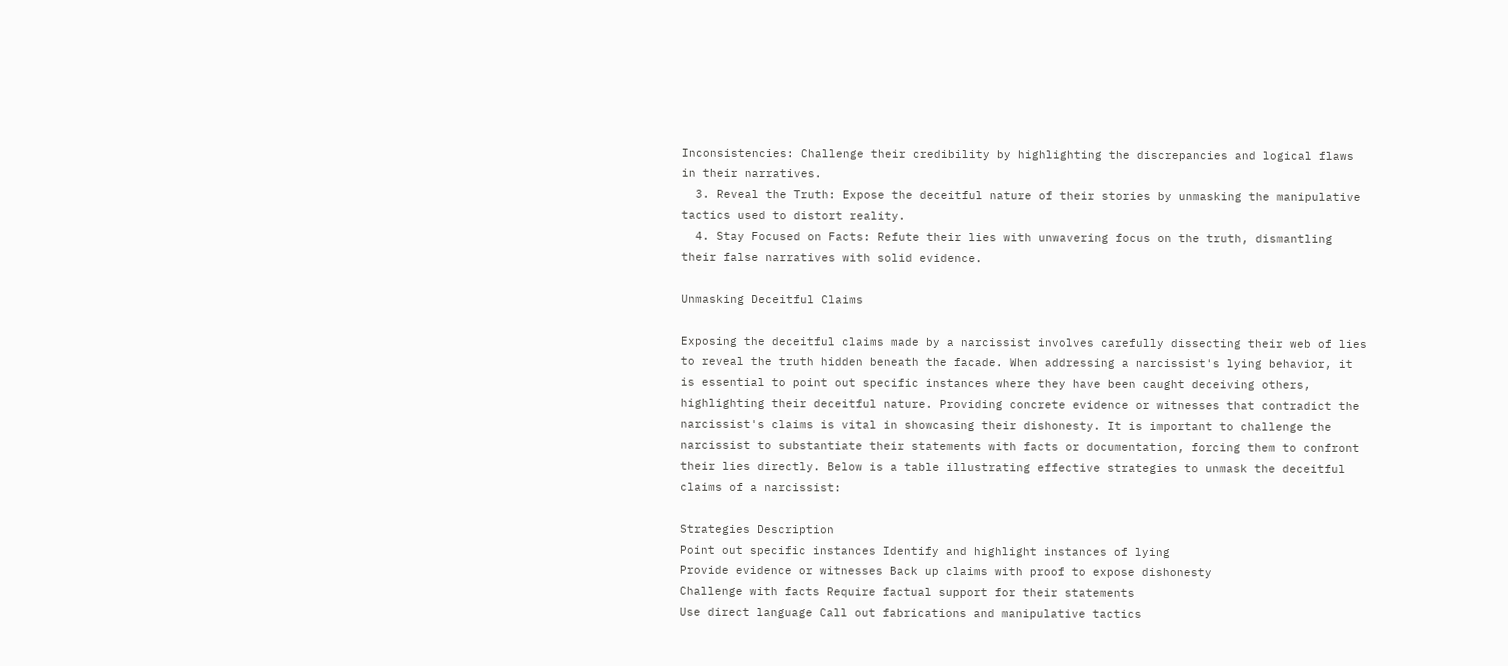Inconsistencies: Challenge their credibility by highlighting the discrepancies and logical flaws in their narratives.
  3. Reveal the Truth: Expose the deceitful nature of their stories by unmasking the manipulative tactics used to distort reality.
  4. Stay Focused on Facts: Refute their lies with unwavering focus on the truth, dismantling their false narratives with solid evidence.

Unmasking Deceitful Claims

Exposing the deceitful claims made by a narcissist involves carefully dissecting their web of lies to reveal the truth hidden beneath the facade. When addressing a narcissist's lying behavior, it is essential to point out specific instances where they have been caught deceiving others, highlighting their deceitful nature. Providing concrete evidence or witnesses that contradict the narcissist's claims is vital in showcasing their dishonesty. It is important to challenge the narcissist to substantiate their statements with facts or documentation, forcing them to confront their lies directly. Below is a table illustrating effective strategies to unmask the deceitful claims of a narcissist:

Strategies Description
Point out specific instances Identify and highlight instances of lying
Provide evidence or witnesses Back up claims with proof to expose dishonesty
Challenge with facts Require factual support for their statements
Use direct language Call out fabrications and manipulative tactics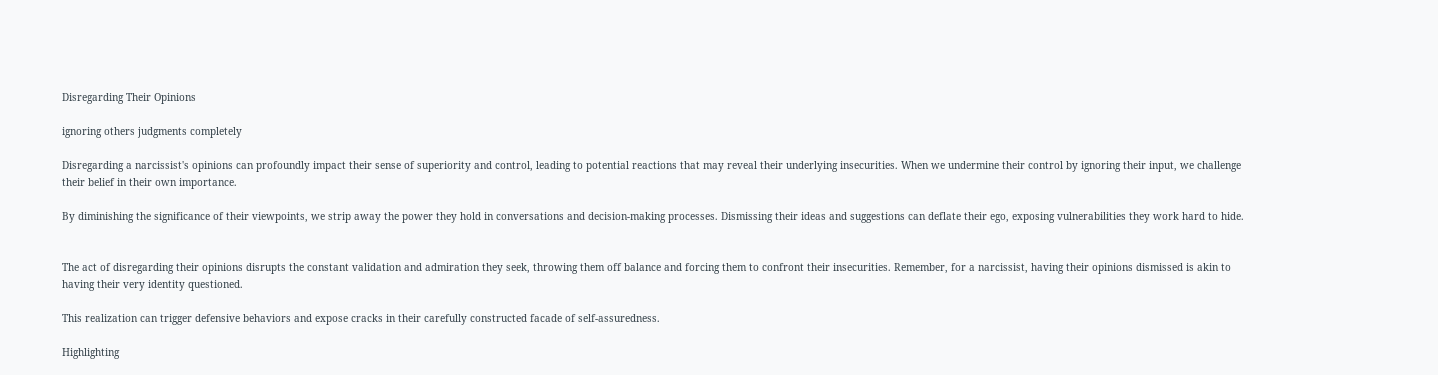Disregarding Their Opinions

ignoring others judgments completely

Disregarding a narcissist's opinions can profoundly impact their sense of superiority and control, leading to potential reactions that may reveal their underlying insecurities. When we undermine their control by ignoring their input, we challenge their belief in their own importance.

By diminishing the significance of their viewpoints, we strip away the power they hold in conversations and decision-making processes. Dismissing their ideas and suggestions can deflate their ego, exposing vulnerabilities they work hard to hide.


The act of disregarding their opinions disrupts the constant validation and admiration they seek, throwing them off balance and forcing them to confront their insecurities. Remember, for a narcissist, having their opinions dismissed is akin to having their very identity questioned.

This realization can trigger defensive behaviors and expose cracks in their carefully constructed facade of self-assuredness.

Highlighting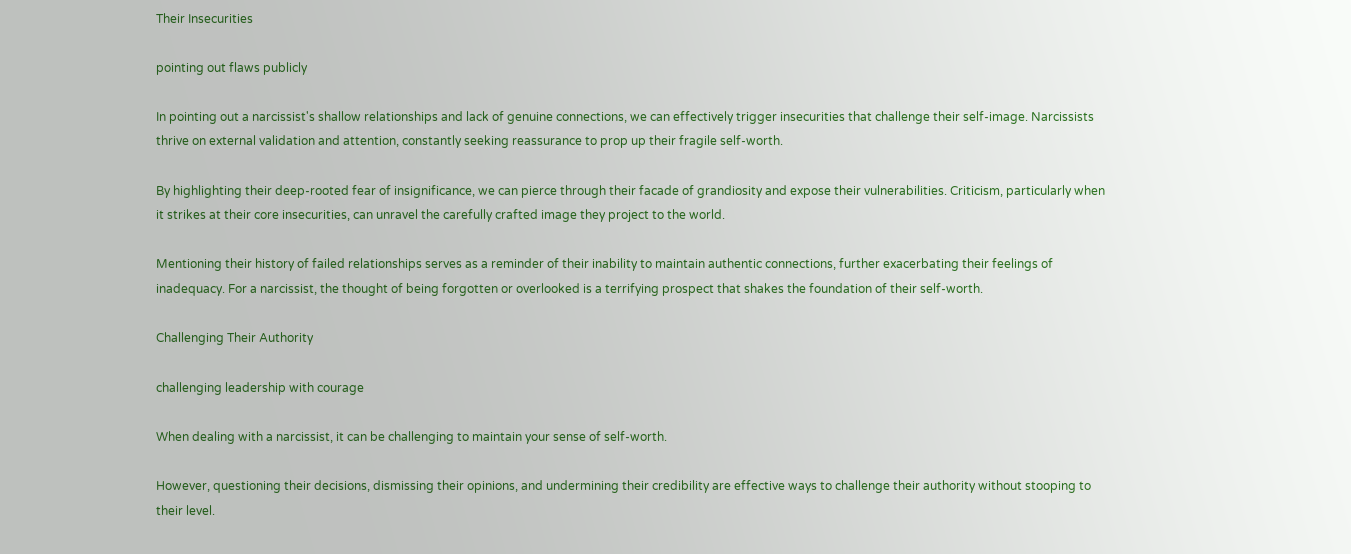Their Insecurities

pointing out flaws publicly

In pointing out a narcissist's shallow relationships and lack of genuine connections, we can effectively trigger insecurities that challenge their self-image. Narcissists thrive on external validation and attention, constantly seeking reassurance to prop up their fragile self-worth.

By highlighting their deep-rooted fear of insignificance, we can pierce through their facade of grandiosity and expose their vulnerabilities. Criticism, particularly when it strikes at their core insecurities, can unravel the carefully crafted image they project to the world.

Mentioning their history of failed relationships serves as a reminder of their inability to maintain authentic connections, further exacerbating their feelings of inadequacy. For a narcissist, the thought of being forgotten or overlooked is a terrifying prospect that shakes the foundation of their self-worth.

Challenging Their Authority

challenging leadership with courage

When dealing with a narcissist, it can be challenging to maintain your sense of self-worth.

However, questioning their decisions, dismissing their opinions, and undermining their credibility are effective ways to challenge their authority without stooping to their level.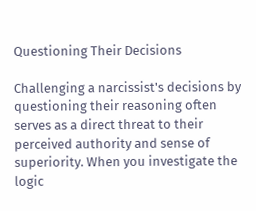Questioning Their Decisions

Challenging a narcissist's decisions by questioning their reasoning often serves as a direct threat to their perceived authority and sense of superiority. When you investigate the logic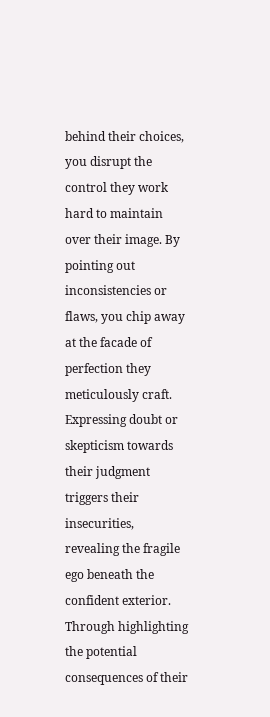behind their choices, you disrupt the control they work hard to maintain over their image. By pointing out inconsistencies or flaws, you chip away at the facade of perfection they meticulously craft. Expressing doubt or skepticism towards their judgment triggers their insecurities, revealing the fragile ego beneath the confident exterior. Through highlighting the potential consequences of their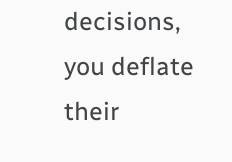decisions, you deflate their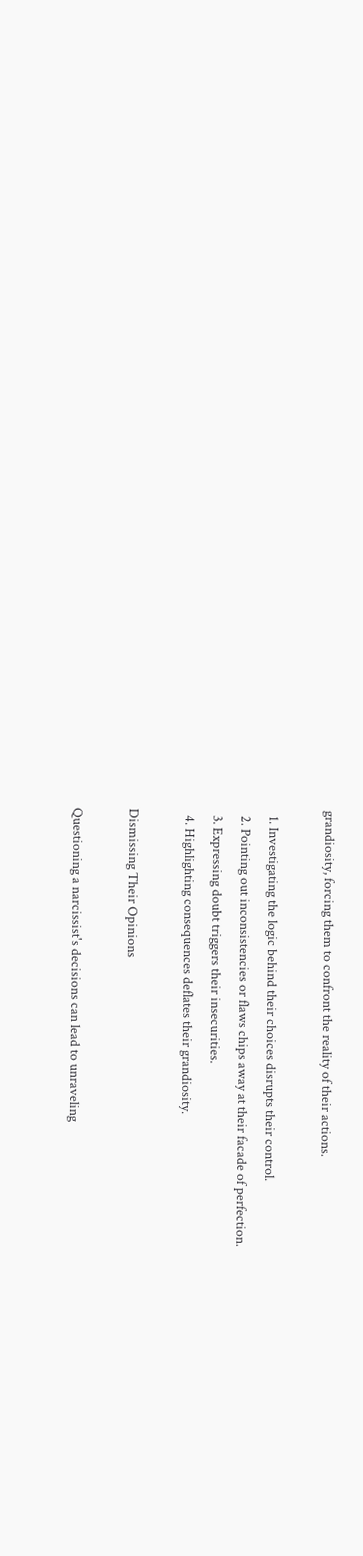grandiosity, forcing them to confront the reality of their actions.

  1. Investigating the logic behind their choices disrupts their control.
  2. Pointing out inconsistencies or flaws chips away at their facade of perfection.
  3. Expressing doubt triggers their insecurities.
  4. Highlighting consequences deflates their grandiosity.

Dismissing Their Opinions

Questioning a narcissist's decisions can lead to unraveling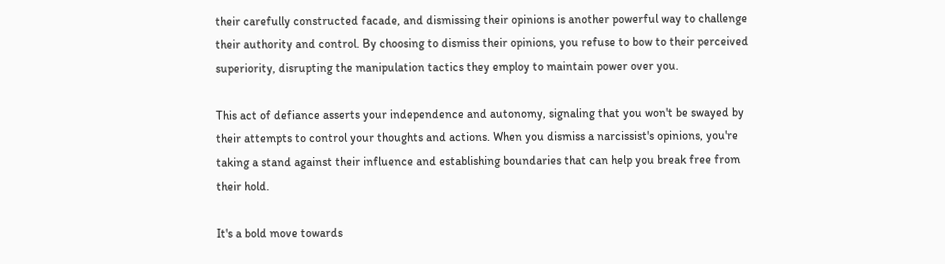their carefully constructed facade, and dismissing their opinions is another powerful way to challenge their authority and control. By choosing to dismiss their opinions, you refuse to bow to their perceived superiority, disrupting the manipulation tactics they employ to maintain power over you.

This act of defiance asserts your independence and autonomy, signaling that you won't be swayed by their attempts to control your thoughts and actions. When you dismiss a narcissist's opinions, you're taking a stand against their influence and establishing boundaries that can help you break free from their hold.

It's a bold move towards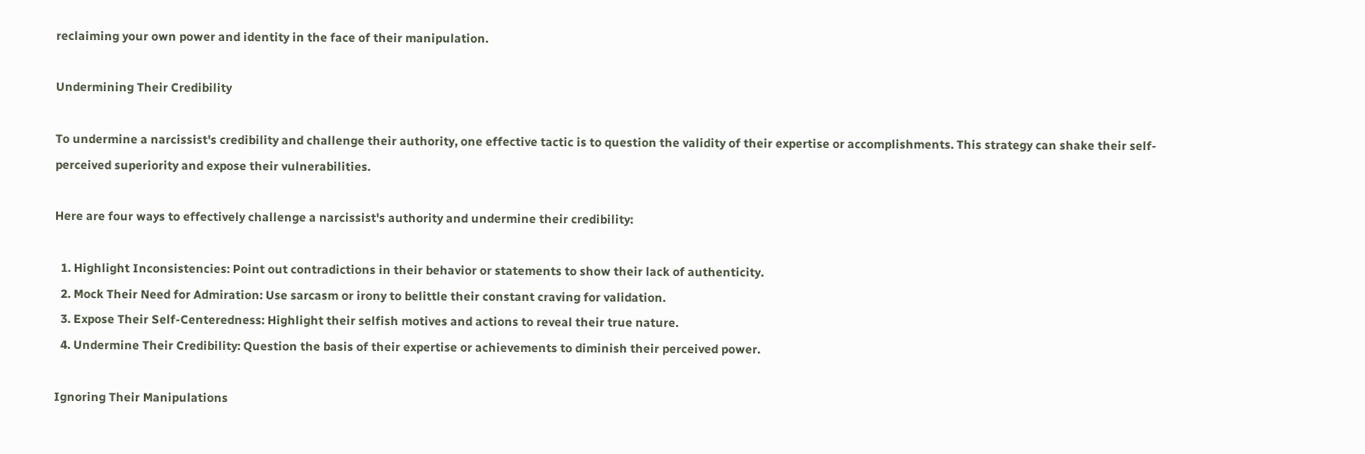reclaiming your own power and identity in the face of their manipulation.

Undermining Their Credibility

To undermine a narcissist's credibility and challenge their authority, one effective tactic is to question the validity of their expertise or accomplishments. This strategy can shake their self-perceived superiority and expose their vulnerabilities.

Here are four ways to effectively challenge a narcissist's authority and undermine their credibility:

  1. Highlight Inconsistencies: Point out contradictions in their behavior or statements to show their lack of authenticity.
  2. Mock Their Need for Admiration: Use sarcasm or irony to belittle their constant craving for validation.
  3. Expose Their Self-Centeredness: Highlight their selfish motives and actions to reveal their true nature.
  4. Undermine Their Credibility: Question the basis of their expertise or achievements to diminish their perceived power.

Ignoring Their Manipulations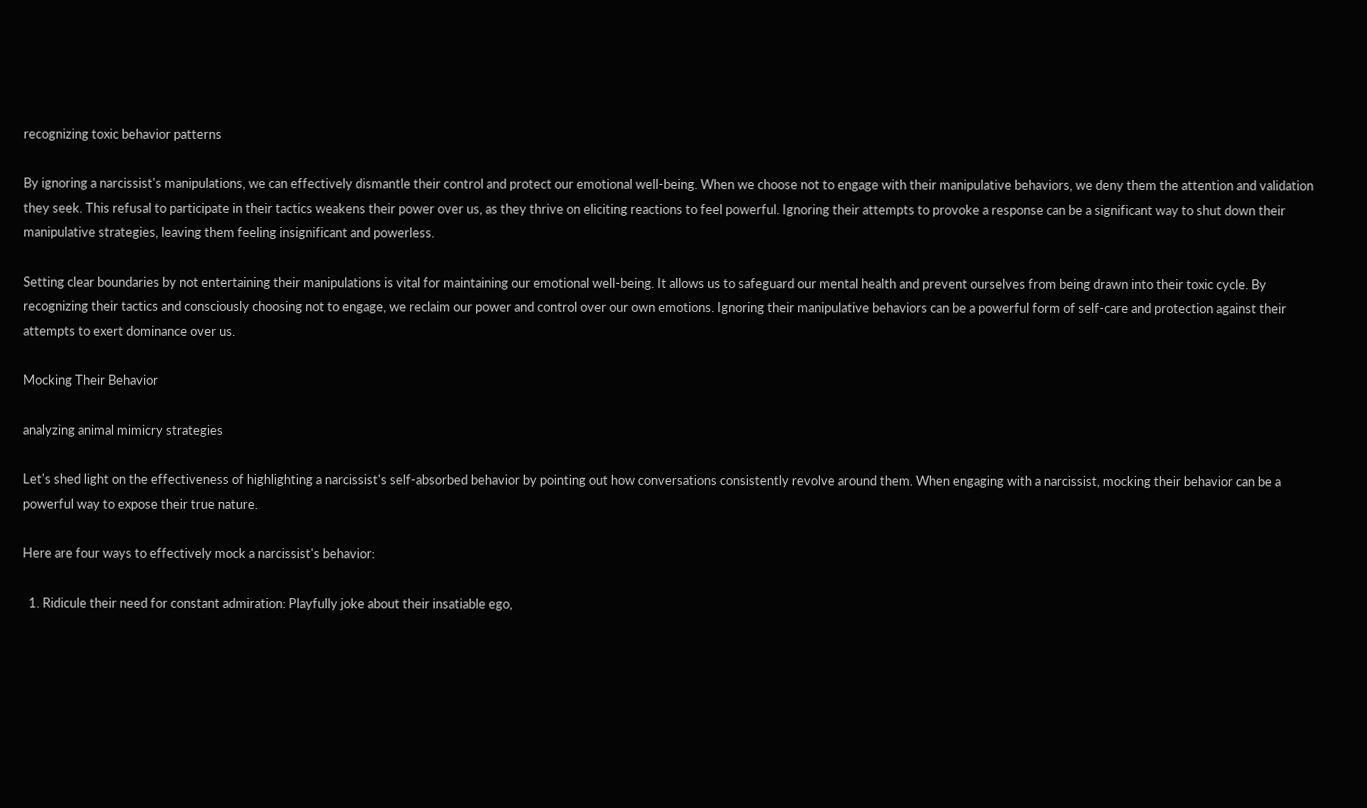recognizing toxic behavior patterns

By ignoring a narcissist's manipulations, we can effectively dismantle their control and protect our emotional well-being. When we choose not to engage with their manipulative behaviors, we deny them the attention and validation they seek. This refusal to participate in their tactics weakens their power over us, as they thrive on eliciting reactions to feel powerful. Ignoring their attempts to provoke a response can be a significant way to shut down their manipulative strategies, leaving them feeling insignificant and powerless.

Setting clear boundaries by not entertaining their manipulations is vital for maintaining our emotional well-being. It allows us to safeguard our mental health and prevent ourselves from being drawn into their toxic cycle. By recognizing their tactics and consciously choosing not to engage, we reclaim our power and control over our own emotions. Ignoring their manipulative behaviors can be a powerful form of self-care and protection against their attempts to exert dominance over us.

Mocking Their Behavior

analyzing animal mimicry strategies

Let's shed light on the effectiveness of highlighting a narcissist's self-absorbed behavior by pointing out how conversations consistently revolve around them. When engaging with a narcissist, mocking their behavior can be a powerful way to expose their true nature.

Here are four ways to effectively mock a narcissist's behavior:

  1. Ridicule their need for constant admiration: Playfully joke about their insatiable ego,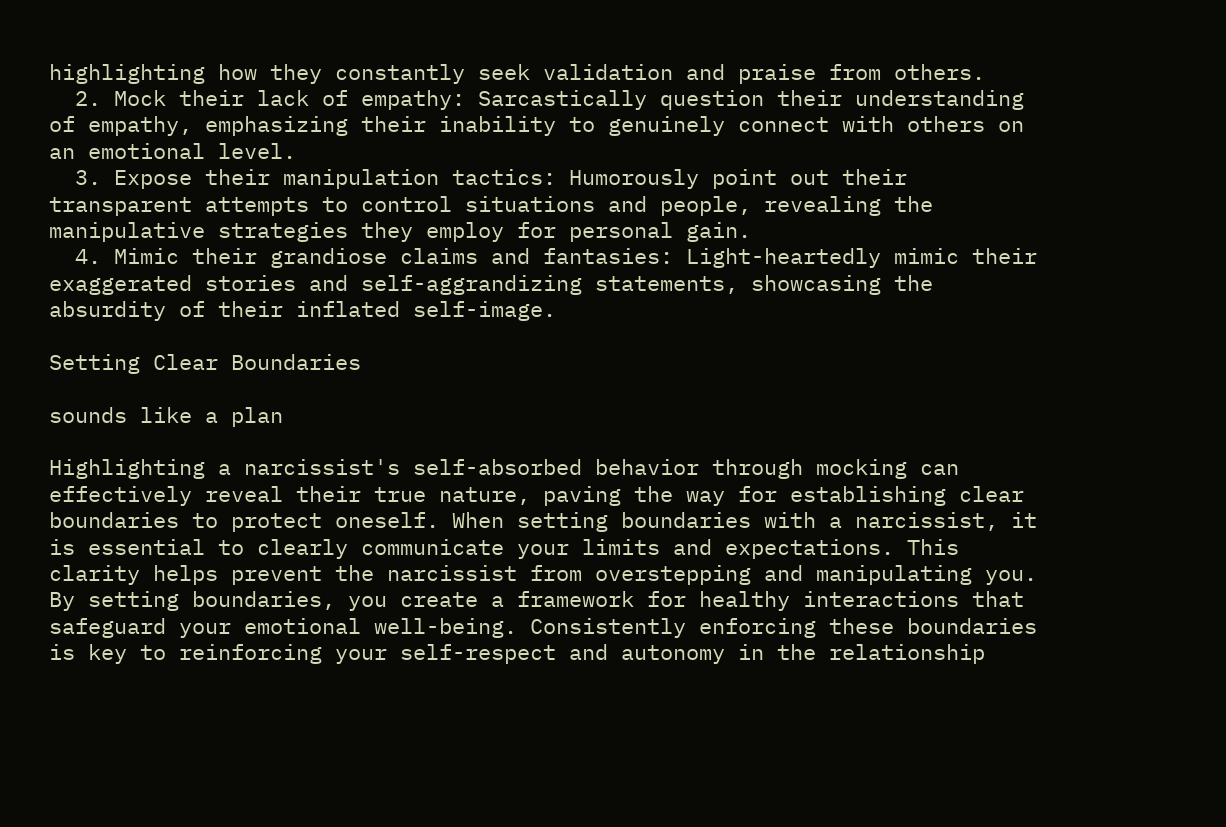highlighting how they constantly seek validation and praise from others.
  2. Mock their lack of empathy: Sarcastically question their understanding of empathy, emphasizing their inability to genuinely connect with others on an emotional level.
  3. Expose their manipulation tactics: Humorously point out their transparent attempts to control situations and people, revealing the manipulative strategies they employ for personal gain.
  4. Mimic their grandiose claims and fantasies: Light-heartedly mimic their exaggerated stories and self-aggrandizing statements, showcasing the absurdity of their inflated self-image.

Setting Clear Boundaries

sounds like a plan

Highlighting a narcissist's self-absorbed behavior through mocking can effectively reveal their true nature, paving the way for establishing clear boundaries to protect oneself. When setting boundaries with a narcissist, it is essential to clearly communicate your limits and expectations. This clarity helps prevent the narcissist from overstepping and manipulating you. By setting boundaries, you create a framework for healthy interactions that safeguard your emotional well-being. Consistently enforcing these boundaries is key to reinforcing your self-respect and autonomy in the relationship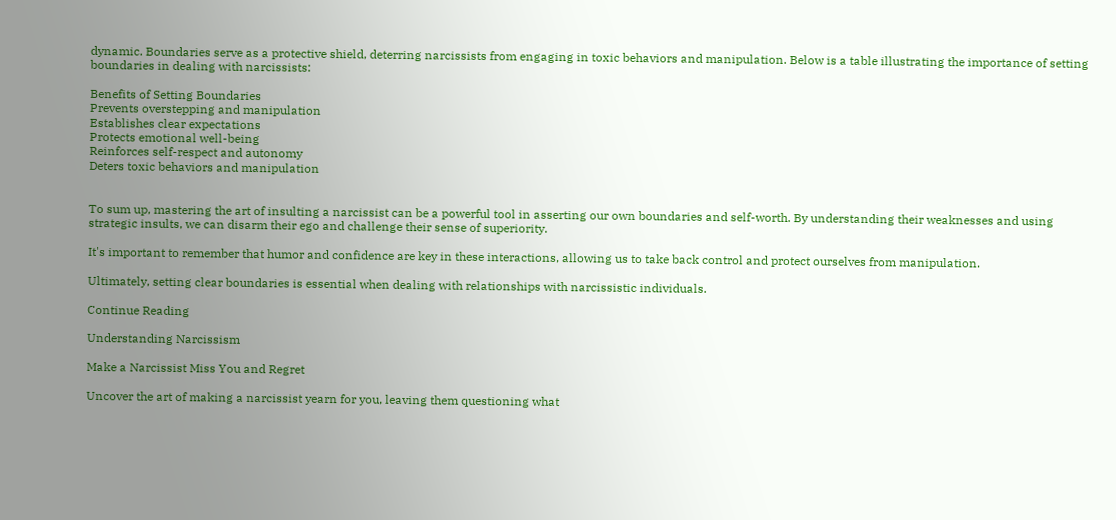dynamic. Boundaries serve as a protective shield, deterring narcissists from engaging in toxic behaviors and manipulation. Below is a table illustrating the importance of setting boundaries in dealing with narcissists:

Benefits of Setting Boundaries
Prevents overstepping and manipulation
Establishes clear expectations
Protects emotional well-being
Reinforces self-respect and autonomy
Deters toxic behaviors and manipulation


To sum up, mastering the art of insulting a narcissist can be a powerful tool in asserting our own boundaries and self-worth. By understanding their weaknesses and using strategic insults, we can disarm their ego and challenge their sense of superiority.

It's important to remember that humor and confidence are key in these interactions, allowing us to take back control and protect ourselves from manipulation.

Ultimately, setting clear boundaries is essential when dealing with relationships with narcissistic individuals.

Continue Reading

Understanding Narcissism

Make a Narcissist Miss You and Regret

Uncover the art of making a narcissist yearn for you, leaving them questioning what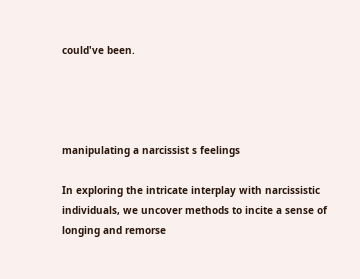could've been.




manipulating a narcissist s feelings

In exploring the intricate interplay with narcissistic individuals, we uncover methods to incite a sense of longing and remorse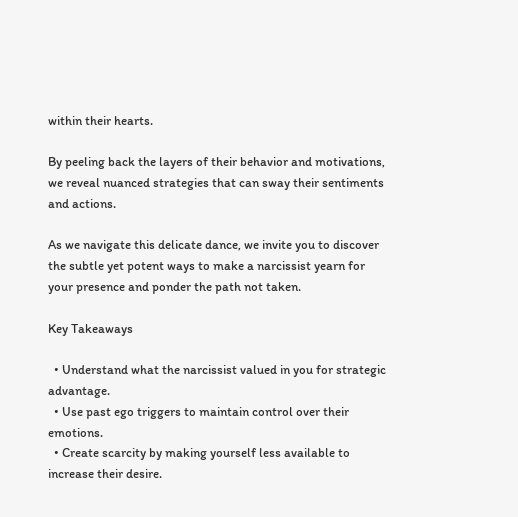within their hearts.

By peeling back the layers of their behavior and motivations, we reveal nuanced strategies that can sway their sentiments and actions.

As we navigate this delicate dance, we invite you to discover the subtle yet potent ways to make a narcissist yearn for your presence and ponder the path not taken.

Key Takeaways

  • Understand what the narcissist valued in you for strategic advantage.
  • Use past ego triggers to maintain control over their emotions.
  • Create scarcity by making yourself less available to increase their desire.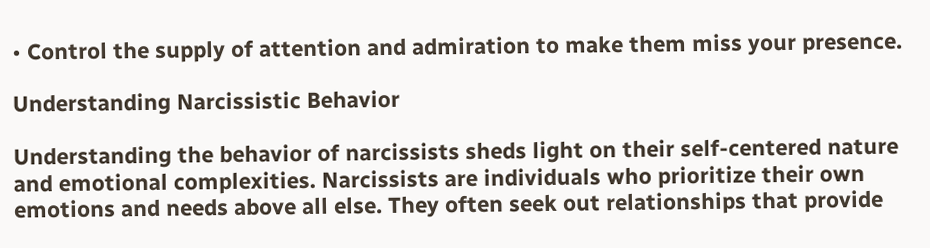• Control the supply of attention and admiration to make them miss your presence.

Understanding Narcissistic Behavior

Understanding the behavior of narcissists sheds light on their self-centered nature and emotional complexities. Narcissists are individuals who prioritize their own emotions and needs above all else. They often seek out relationships that provide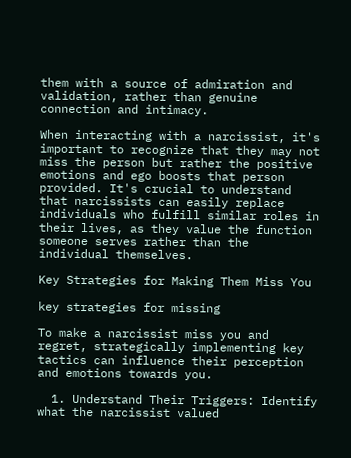them with a source of admiration and validation, rather than genuine connection and intimacy.

When interacting with a narcissist, it's important to recognize that they may not miss the person but rather the positive emotions and ego boosts that person provided. It's crucial to understand that narcissists can easily replace individuals who fulfill similar roles in their lives, as they value the function someone serves rather than the individual themselves.

Key Strategies for Making Them Miss You

key strategies for missing

To make a narcissist miss you and regret, strategically implementing key tactics can influence their perception and emotions towards you.

  1. Understand Their Triggers: Identify what the narcissist valued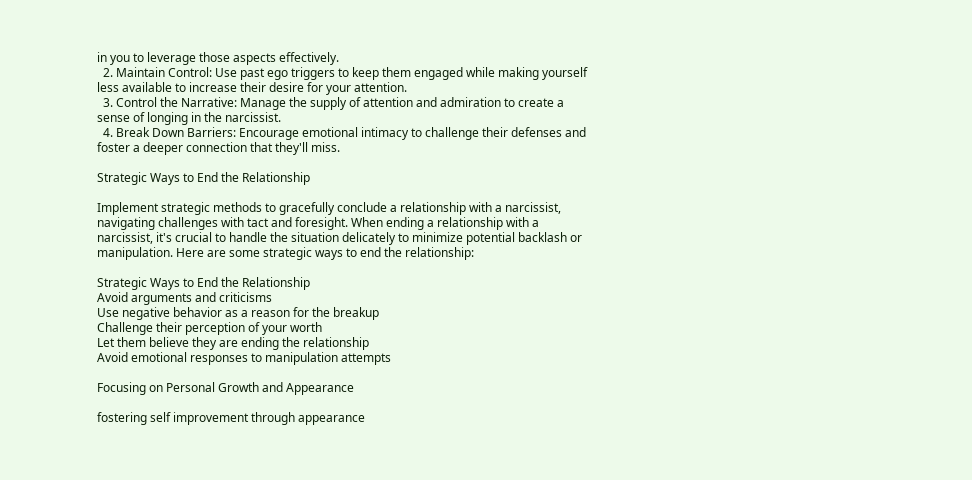in you to leverage those aspects effectively.
  2. Maintain Control: Use past ego triggers to keep them engaged while making yourself less available to increase their desire for your attention.
  3. Control the Narrative: Manage the supply of attention and admiration to create a sense of longing in the narcissist.
  4. Break Down Barriers: Encourage emotional intimacy to challenge their defenses and foster a deeper connection that they'll miss.

Strategic Ways to End the Relationship

Implement strategic methods to gracefully conclude a relationship with a narcissist, navigating challenges with tact and foresight. When ending a relationship with a narcissist, it's crucial to handle the situation delicately to minimize potential backlash or manipulation. Here are some strategic ways to end the relationship:

Strategic Ways to End the Relationship
Avoid arguments and criticisms
Use negative behavior as a reason for the breakup
Challenge their perception of your worth
Let them believe they are ending the relationship
Avoid emotional responses to manipulation attempts

Focusing on Personal Growth and Appearance

fostering self improvement through appearance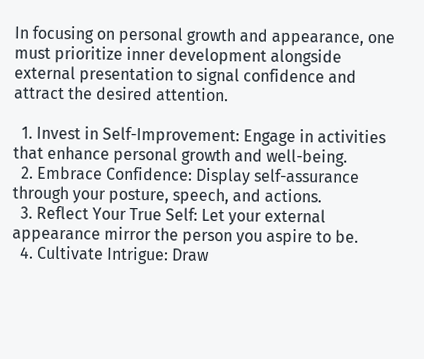In focusing on personal growth and appearance, one must prioritize inner development alongside external presentation to signal confidence and attract the desired attention.

  1. Invest in Self-Improvement: Engage in activities that enhance personal growth and well-being.
  2. Embrace Confidence: Display self-assurance through your posture, speech, and actions.
  3. Reflect Your True Self: Let your external appearance mirror the person you aspire to be.
  4. Cultivate Intrigue: Draw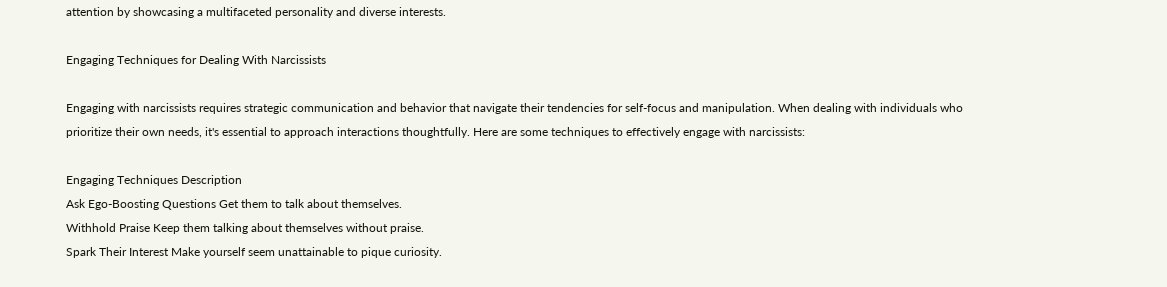attention by showcasing a multifaceted personality and diverse interests.

Engaging Techniques for Dealing With Narcissists

Engaging with narcissists requires strategic communication and behavior that navigate their tendencies for self-focus and manipulation. When dealing with individuals who prioritize their own needs, it's essential to approach interactions thoughtfully. Here are some techniques to effectively engage with narcissists:

Engaging Techniques Description
Ask Ego-Boosting Questions Get them to talk about themselves.
Withhold Praise Keep them talking about themselves without praise.
Spark Their Interest Make yourself seem unattainable to pique curiosity.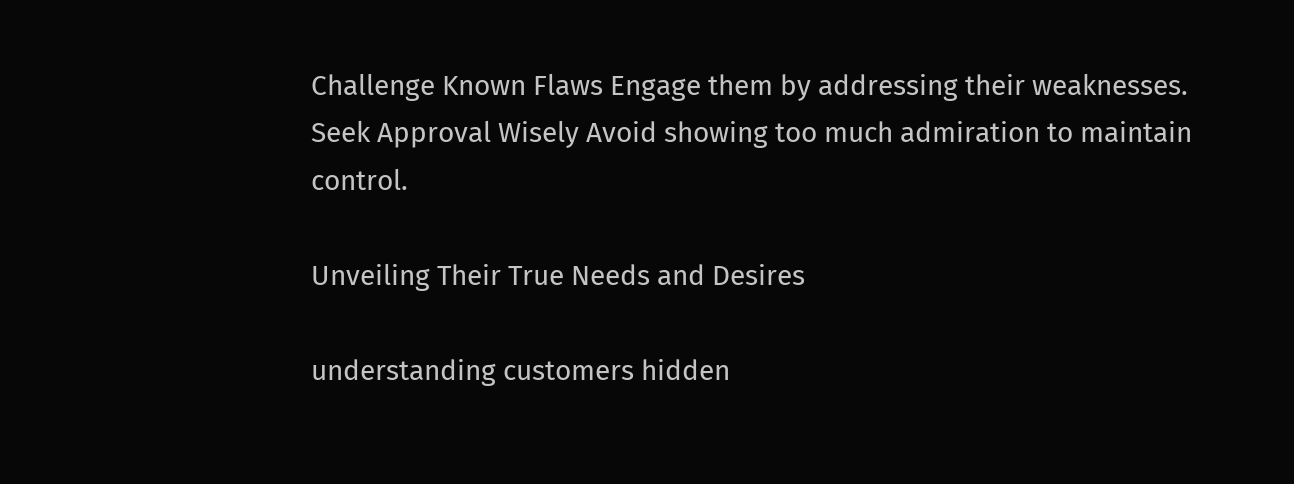Challenge Known Flaws Engage them by addressing their weaknesses.
Seek Approval Wisely Avoid showing too much admiration to maintain control.

Unveiling Their True Needs and Desires

understanding customers hidden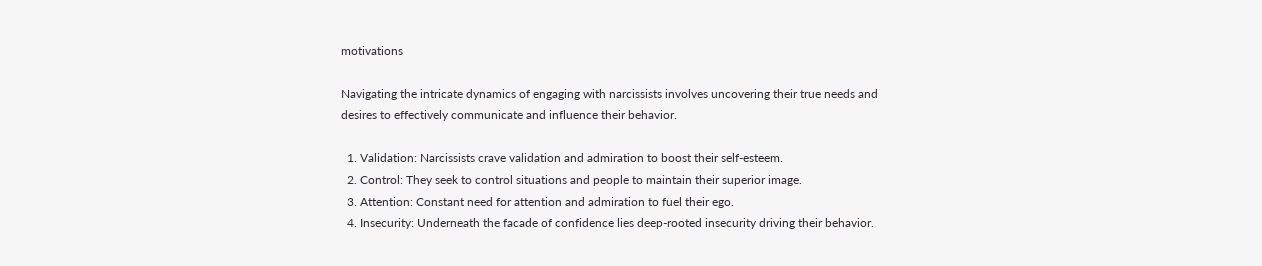motivations

Navigating the intricate dynamics of engaging with narcissists involves uncovering their true needs and desires to effectively communicate and influence their behavior.

  1. Validation: Narcissists crave validation and admiration to boost their self-esteem.
  2. Control: They seek to control situations and people to maintain their superior image.
  3. Attention: Constant need for attention and admiration to fuel their ego.
  4. Insecurity: Underneath the facade of confidence lies deep-rooted insecurity driving their behavior.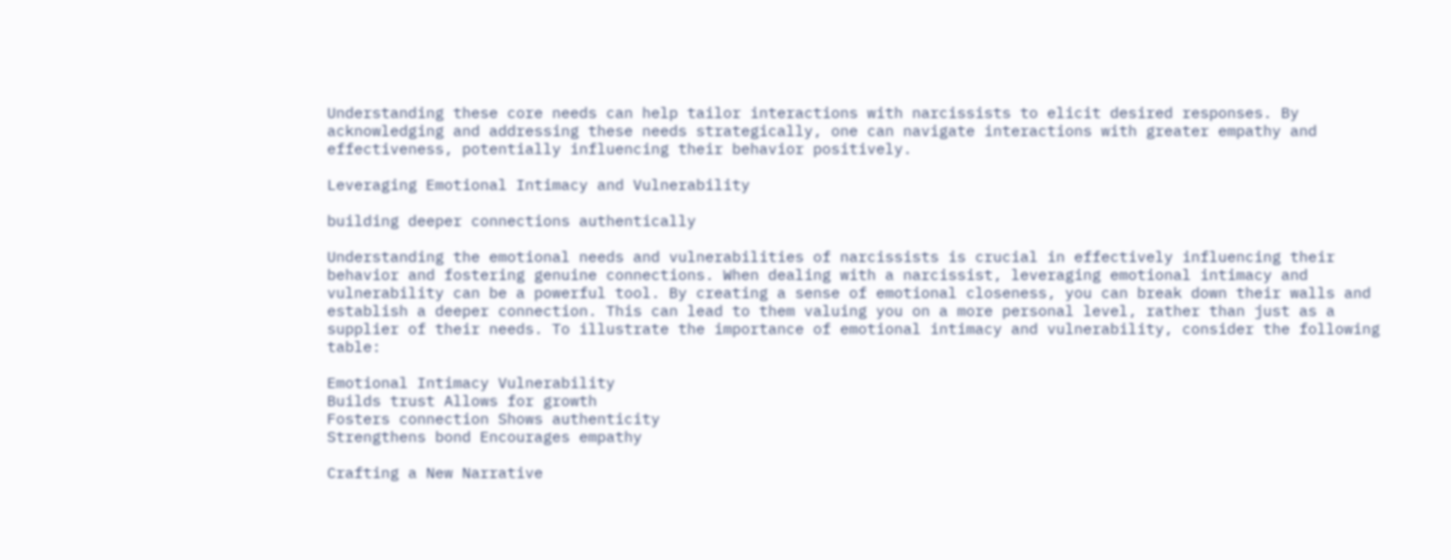Understanding these core needs can help tailor interactions with narcissists to elicit desired responses. By acknowledging and addressing these needs strategically, one can navigate interactions with greater empathy and effectiveness, potentially influencing their behavior positively.

Leveraging Emotional Intimacy and Vulnerability

building deeper connections authentically

Understanding the emotional needs and vulnerabilities of narcissists is crucial in effectively influencing their behavior and fostering genuine connections. When dealing with a narcissist, leveraging emotional intimacy and vulnerability can be a powerful tool. By creating a sense of emotional closeness, you can break down their walls and establish a deeper connection. This can lead to them valuing you on a more personal level, rather than just as a supplier of their needs. To illustrate the importance of emotional intimacy and vulnerability, consider the following table:

Emotional Intimacy Vulnerability
Builds trust Allows for growth
Fosters connection Shows authenticity
Strengthens bond Encourages empathy

Crafting a New Narrative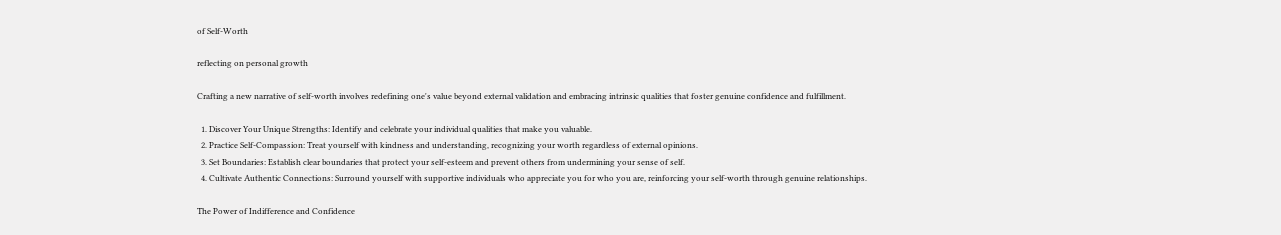of Self-Worth

reflecting on personal growth

Crafting a new narrative of self-worth involves redefining one's value beyond external validation and embracing intrinsic qualities that foster genuine confidence and fulfillment.

  1. Discover Your Unique Strengths: Identify and celebrate your individual qualities that make you valuable.
  2. Practice Self-Compassion: Treat yourself with kindness and understanding, recognizing your worth regardless of external opinions.
  3. Set Boundaries: Establish clear boundaries that protect your self-esteem and prevent others from undermining your sense of self.
  4. Cultivate Authentic Connections: Surround yourself with supportive individuals who appreciate you for who you are, reinforcing your self-worth through genuine relationships.

The Power of Indifference and Confidence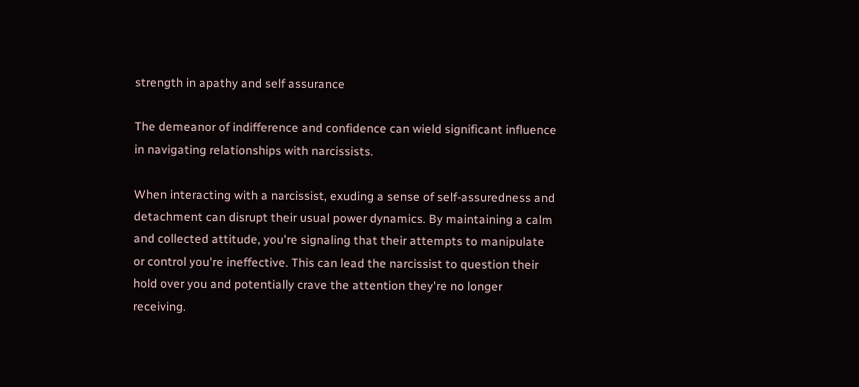strength in apathy and self assurance

The demeanor of indifference and confidence can wield significant influence in navigating relationships with narcissists.

When interacting with a narcissist, exuding a sense of self-assuredness and detachment can disrupt their usual power dynamics. By maintaining a calm and collected attitude, you're signaling that their attempts to manipulate or control you're ineffective. This can lead the narcissist to question their hold over you and potentially crave the attention they're no longer receiving.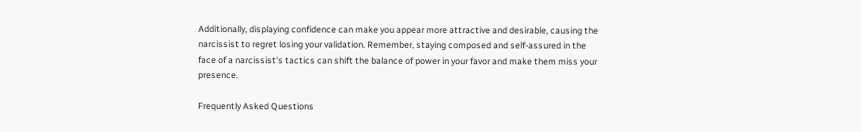Additionally, displaying confidence can make you appear more attractive and desirable, causing the narcissist to regret losing your validation. Remember, staying composed and self-assured in the face of a narcissist's tactics can shift the balance of power in your favor and make them miss your presence.

Frequently Asked Questions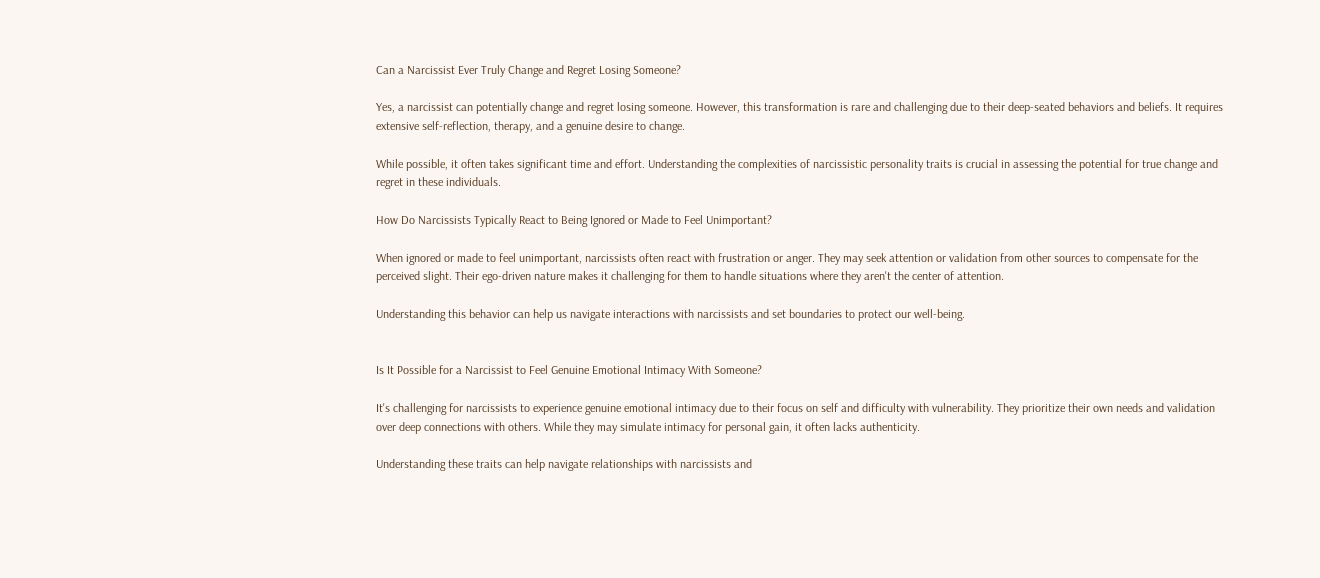Can a Narcissist Ever Truly Change and Regret Losing Someone?

Yes, a narcissist can potentially change and regret losing someone. However, this transformation is rare and challenging due to their deep-seated behaviors and beliefs. It requires extensive self-reflection, therapy, and a genuine desire to change.

While possible, it often takes significant time and effort. Understanding the complexities of narcissistic personality traits is crucial in assessing the potential for true change and regret in these individuals.

How Do Narcissists Typically React to Being Ignored or Made to Feel Unimportant?

When ignored or made to feel unimportant, narcissists often react with frustration or anger. They may seek attention or validation from other sources to compensate for the perceived slight. Their ego-driven nature makes it challenging for them to handle situations where they aren't the center of attention.

Understanding this behavior can help us navigate interactions with narcissists and set boundaries to protect our well-being.


Is It Possible for a Narcissist to Feel Genuine Emotional Intimacy With Someone?

It's challenging for narcissists to experience genuine emotional intimacy due to their focus on self and difficulty with vulnerability. They prioritize their own needs and validation over deep connections with others. While they may simulate intimacy for personal gain, it often lacks authenticity.

Understanding these traits can help navigate relationships with narcissists and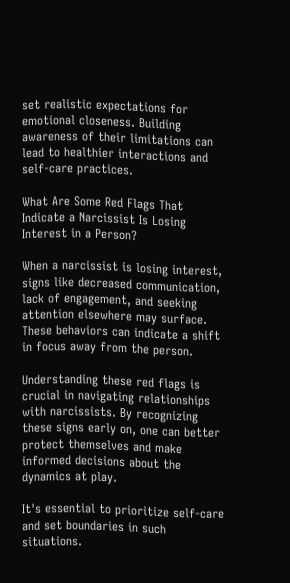set realistic expectations for emotional closeness. Building awareness of their limitations can lead to healthier interactions and self-care practices.

What Are Some Red Flags That Indicate a Narcissist Is Losing Interest in a Person?

When a narcissist is losing interest, signs like decreased communication, lack of engagement, and seeking attention elsewhere may surface. These behaviors can indicate a shift in focus away from the person.

Understanding these red flags is crucial in navigating relationships with narcissists. By recognizing these signs early on, one can better protect themselves and make informed decisions about the dynamics at play.

It's essential to prioritize self-care and set boundaries in such situations.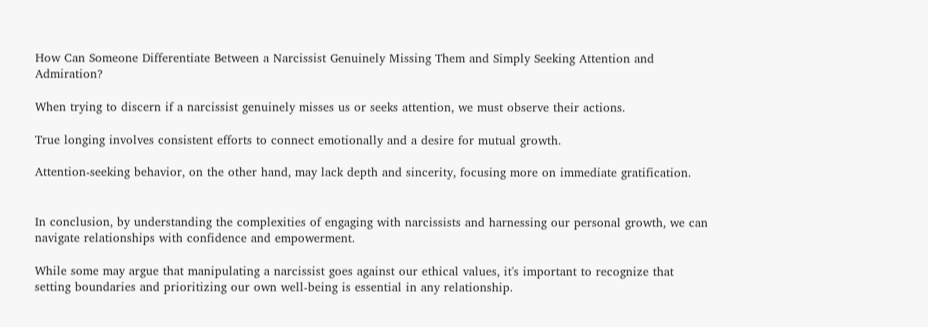How Can Someone Differentiate Between a Narcissist Genuinely Missing Them and Simply Seeking Attention and Admiration?

When trying to discern if a narcissist genuinely misses us or seeks attention, we must observe their actions.

True longing involves consistent efforts to connect emotionally and a desire for mutual growth.

Attention-seeking behavior, on the other hand, may lack depth and sincerity, focusing more on immediate gratification.


In conclusion, by understanding the complexities of engaging with narcissists and harnessing our personal growth, we can navigate relationships with confidence and empowerment.

While some may argue that manipulating a narcissist goes against our ethical values, it's important to recognize that setting boundaries and prioritizing our own well-being is essential in any relationship.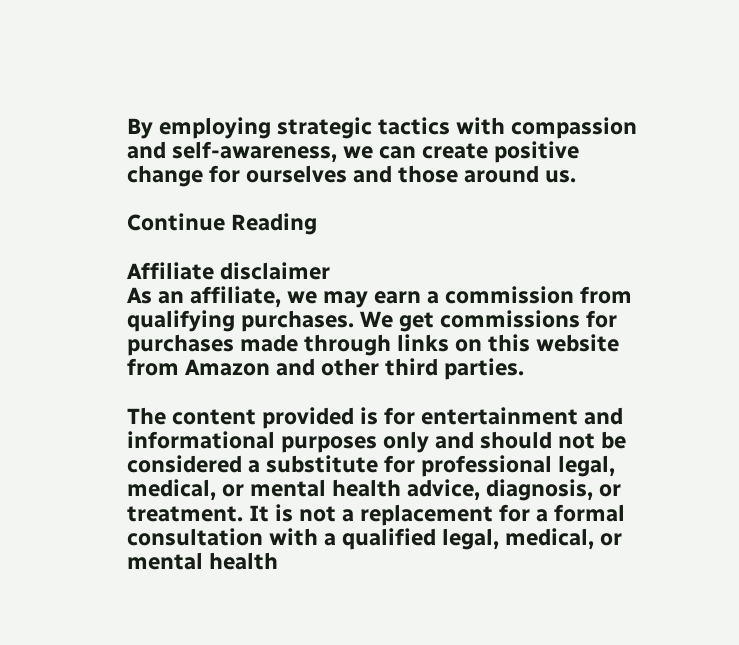By employing strategic tactics with compassion and self-awareness, we can create positive change for ourselves and those around us.

Continue Reading

Affiliate disclaimer
As an affiliate, we may earn a commission from qualifying purchases. We get commissions for purchases made through links on this website from Amazon and other third parties.

The content provided is for entertainment and informational purposes only and should not be considered a substitute for professional legal, medical, or mental health advice, diagnosis, or treatment. It is not a replacement for a formal consultation with a qualified legal, medical, or mental health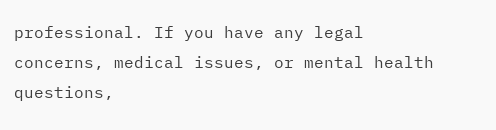professional. If you have any legal concerns, medical issues, or mental health questions,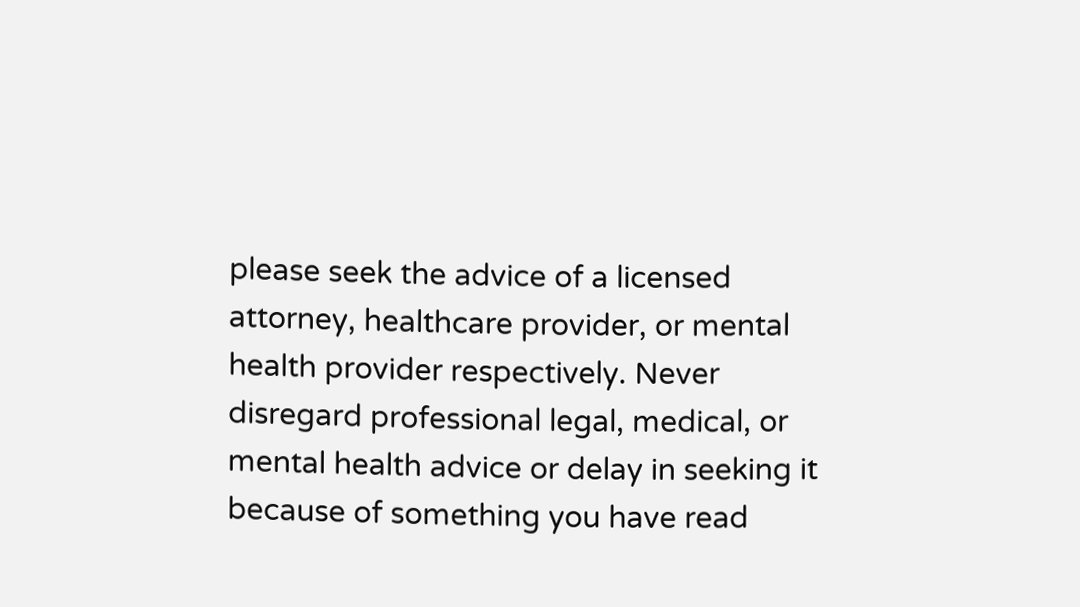please seek the advice of a licensed attorney, healthcare provider, or mental health provider respectively. Never disregard professional legal, medical, or mental health advice or delay in seeking it because of something you have read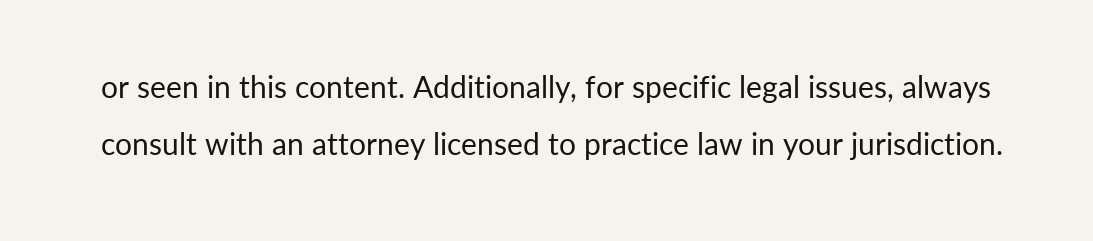or seen in this content. Additionally, for specific legal issues, always consult with an attorney licensed to practice law in your jurisdiction.